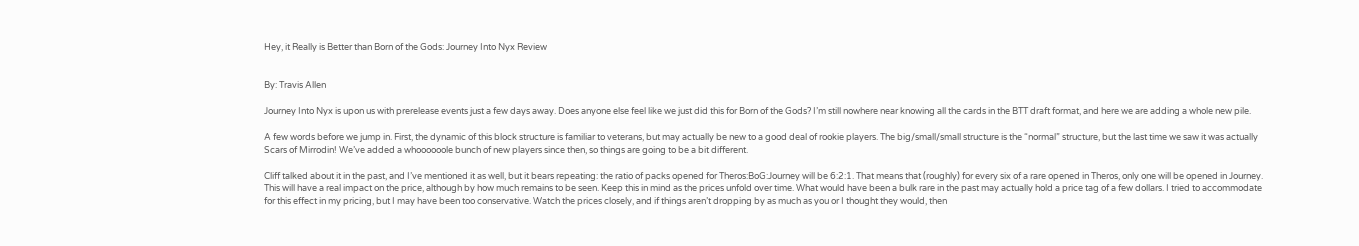Hey, it Really is Better than Born of the Gods: Journey Into Nyx Review


By: Travis Allen

Journey Into Nyx is upon us with prerelease events just a few days away. Does anyone else feel like we just did this for Born of the Gods? I’m still nowhere near knowing all the cards in the BTT draft format, and here we are adding a whole new pile.

A few words before we jump in. First, the dynamic of this block structure is familiar to veterans, but may actually be new to a good deal of rookie players. The big/small/small structure is the “normal” structure, but the last time we saw it was actually Scars of Mirrodin! We’ve added a whoooooole bunch of new players since then, so things are going to be a bit different.

Cliff talked about it in the past, and I’ve mentioned it as well, but it bears repeating: the ratio of packs opened for Theros:BoG:Journey will be 6:2:1. That means that (roughly) for every six of a rare opened in Theros, only one will be opened in Journey. This will have a real impact on the price, although by how much remains to be seen. Keep this in mind as the prices unfold over time. What would have been a bulk rare in the past may actually hold a price tag of a few dollars. I tried to accommodate for this effect in my pricing, but I may have been too conservative. Watch the prices closely, and if things aren’t dropping by as much as you or I thought they would, then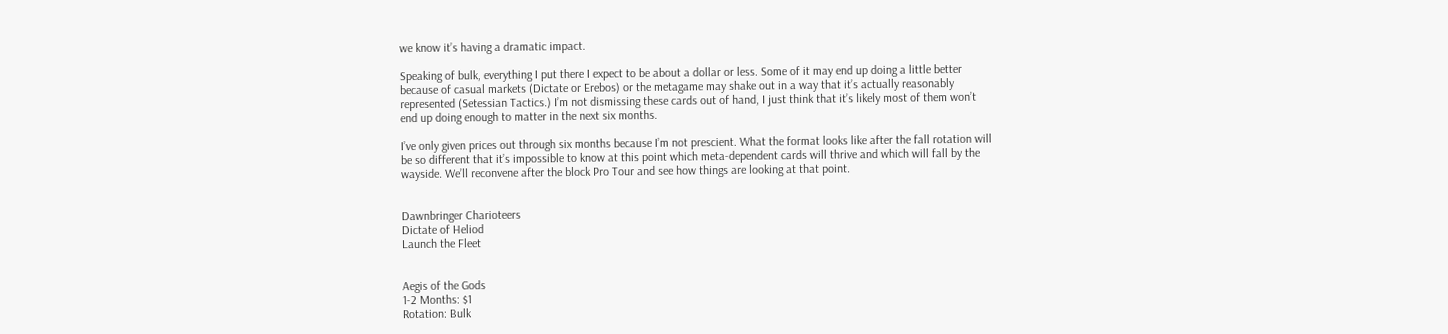we know it’s having a dramatic impact.

Speaking of bulk, everything I put there I expect to be about a dollar or less. Some of it may end up doing a little better because of casual markets (Dictate or Erebos) or the metagame may shake out in a way that it’s actually reasonably represented (Setessian Tactics.) I’m not dismissing these cards out of hand, I just think that it’s likely most of them won’t end up doing enough to matter in the next six months.

I’ve only given prices out through six months because I’m not prescient. What the format looks like after the fall rotation will be so different that it’s impossible to know at this point which meta-dependent cards will thrive and which will fall by the wayside. We’ll reconvene after the block Pro Tour and see how things are looking at that point.


Dawnbringer Charioteers
Dictate of Heliod
Launch the Fleet


Aegis of the Gods
1-2 Months: $1
Rotation: Bulk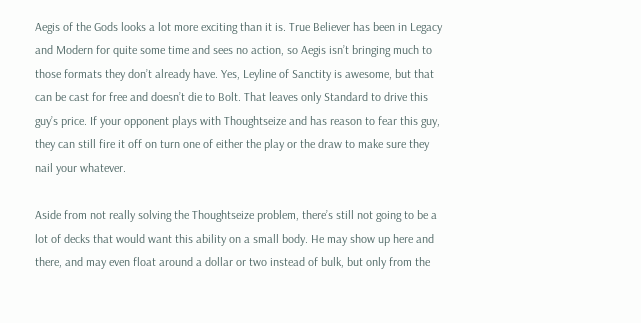Aegis of the Gods looks a lot more exciting than it is. True Believer has been in Legacy and Modern for quite some time and sees no action, so Aegis isn’t bringing much to those formats they don’t already have. Yes, Leyline of Sanctity is awesome, but that can be cast for free and doesn’t die to Bolt. That leaves only Standard to drive this guy’s price. If your opponent plays with Thoughtseize and has reason to fear this guy, they can still fire it off on turn one of either the play or the draw to make sure they nail your whatever.

Aside from not really solving the Thoughtseize problem, there’s still not going to be a lot of decks that would want this ability on a small body. He may show up here and there, and may even float around a dollar or two instead of bulk, but only from the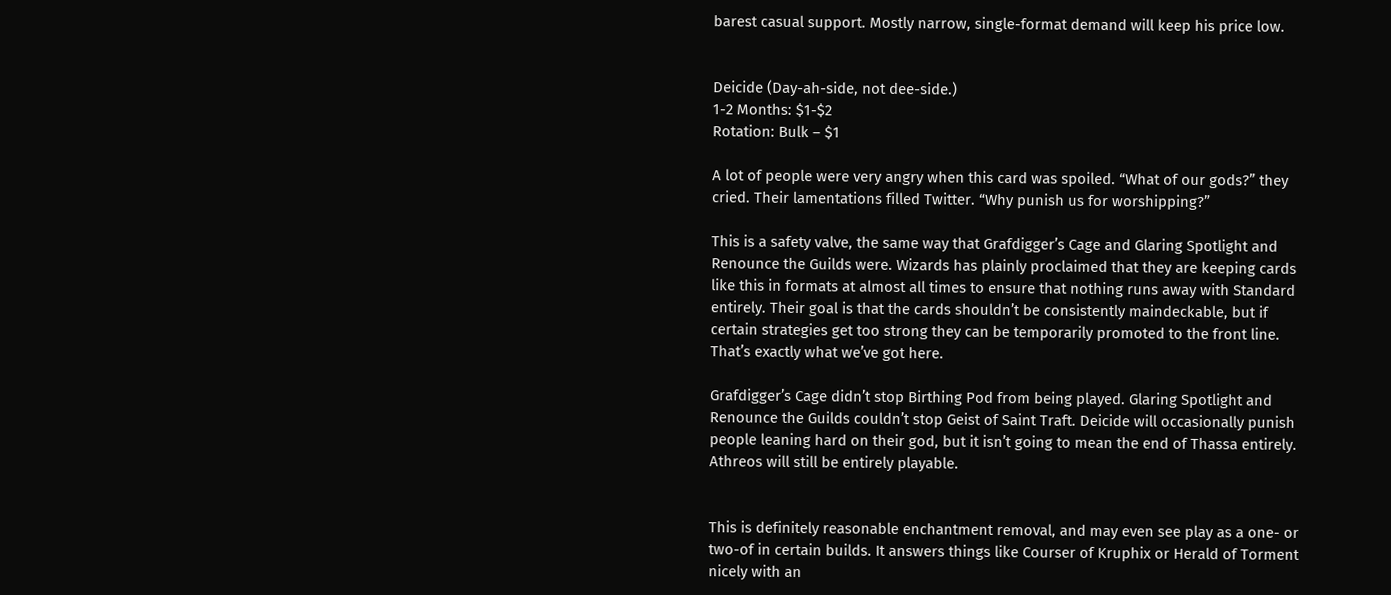barest casual support. Mostly narrow, single-format demand will keep his price low.


Deicide (Day-ah-side, not dee-side.)
1-2 Months: $1-$2
Rotation: Bulk – $1

A lot of people were very angry when this card was spoiled. “What of our gods?” they cried. Their lamentations filled Twitter. “Why punish us for worshipping?”

This is a safety valve, the same way that Grafdigger’s Cage and Glaring Spotlight and Renounce the Guilds were. Wizards has plainly proclaimed that they are keeping cards like this in formats at almost all times to ensure that nothing runs away with Standard entirely. Their goal is that the cards shouldn’t be consistently maindeckable, but if certain strategies get too strong they can be temporarily promoted to the front line. That’s exactly what we’ve got here.

Grafdigger’s Cage didn’t stop Birthing Pod from being played. Glaring Spotlight and Renounce the Guilds couldn’t stop Geist of Saint Traft. Deicide will occasionally punish people leaning hard on their god, but it isn’t going to mean the end of Thassa entirely. Athreos will still be entirely playable.


This is definitely reasonable enchantment removal, and may even see play as a one- or two-of in certain builds. It answers things like Courser of Kruphix or Herald of Torment nicely with an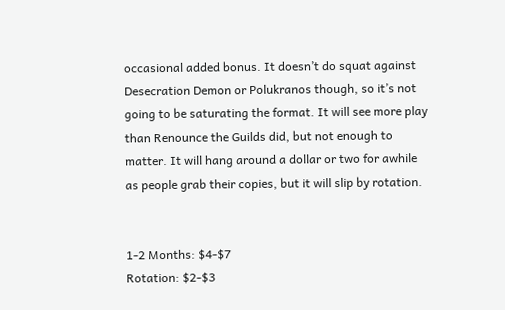occasional added bonus. It doesn’t do squat against Desecration Demon or Polukranos though, so it’s not going to be saturating the format. It will see more play than Renounce the Guilds did, but not enough to matter. It will hang around a dollar or two for awhile as people grab their copies, but it will slip by rotation.


1-2 Months: $4-$7
Rotation: $2-$3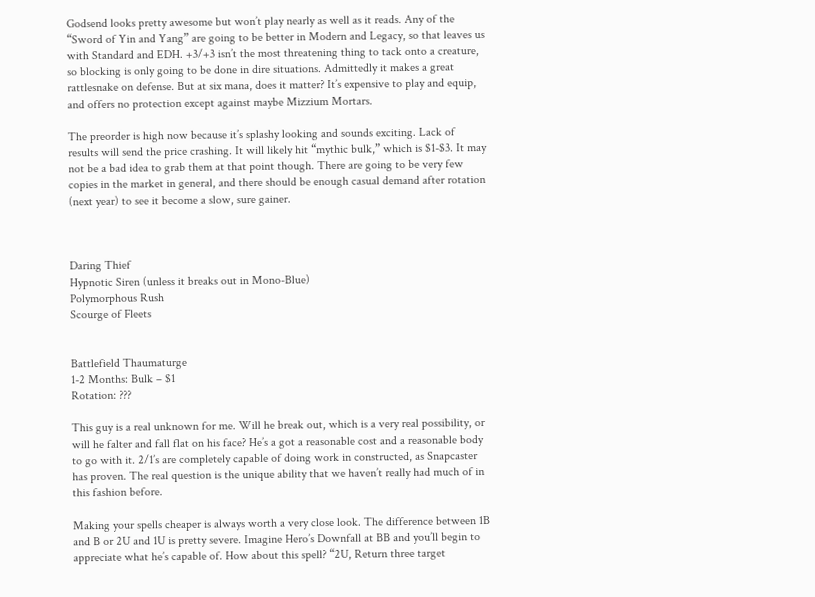Godsend looks pretty awesome but won’t play nearly as well as it reads. Any of the “Sword of Yin and Yang” are going to be better in Modern and Legacy, so that leaves us with Standard and EDH. +3/+3 isn’t the most threatening thing to tack onto a creature, so blocking is only going to be done in dire situations. Admittedly it makes a great rattlesnake on defense. But at six mana, does it matter? It’s expensive to play and equip, and offers no protection except against maybe Mizzium Mortars.

The preorder is high now because it’s splashy looking and sounds exciting. Lack of results will send the price crashing. It will likely hit “mythic bulk,” which is $1-$3. It may not be a bad idea to grab them at that point though. There are going to be very few copies in the market in general, and there should be enough casual demand after rotation (next year) to see it become a slow, sure gainer.



Daring Thief
Hypnotic Siren (unless it breaks out in Mono-Blue)
Polymorphous Rush
Scourge of Fleets


Battlefield Thaumaturge
1-2 Months: Bulk – $1
Rotation: ???

This guy is a real unknown for me. Will he break out, which is a very real possibility, or will he falter and fall flat on his face? He’s a got a reasonable cost and a reasonable body to go with it. 2/1’s are completely capable of doing work in constructed, as Snapcaster has proven. The real question is the unique ability that we haven’t really had much of in this fashion before.

Making your spells cheaper is always worth a very close look. The difference between 1B and B or 2U and 1U is pretty severe. Imagine Hero’s Downfall at BB and you’ll begin to appreciate what he’s capable of. How about this spell? “2U, Return three target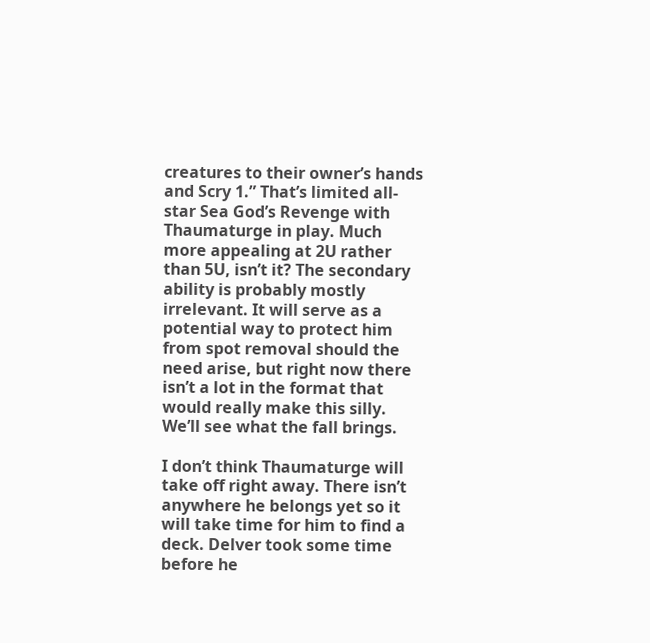creatures to their owner’s hands and Scry 1.” That’s limited all-star Sea God’s Revenge with Thaumaturge in play. Much more appealing at 2U rather than 5U, isn’t it? The secondary ability is probably mostly irrelevant. It will serve as a potential way to protect him from spot removal should the need arise, but right now there isn’t a lot in the format that would really make this silly. We’ll see what the fall brings.

I don’t think Thaumaturge will take off right away. There isn’t anywhere he belongs yet so it will take time for him to find a deck. Delver took some time before he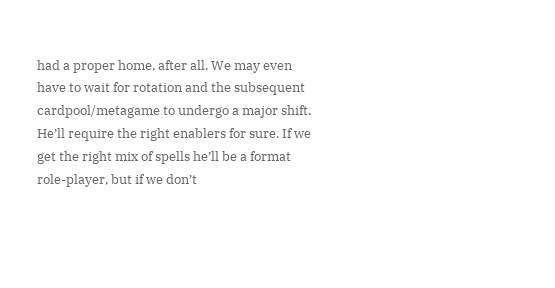had a proper home, after all. We may even have to wait for rotation and the subsequent cardpool/metagame to undergo a major shift. He’ll require the right enablers for sure. If we get the right mix of spells he’ll be a format role-player, but if we don’t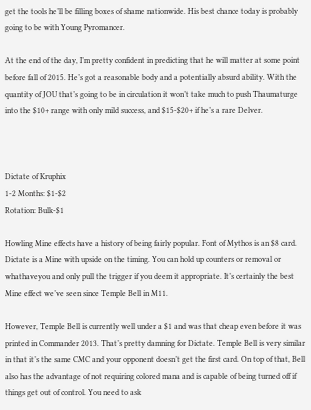get the tools he’ll be filling boxes of shame nationwide. His best chance today is probably going to be with Young Pyromancer.

At the end of the day, I’m pretty confident in predicting that he will matter at some point before fall of 2015. He’s got a reasonable body and a potentially absurd ability. With the quantity of JOU that’s going to be in circulation it won’t take much to push Thaumaturge into the $10+ range with only mild success, and $15-$20+ if he’s a rare Delver.



Dictate of Kruphix
1-2 Months: $1-$2
Rotation: Bulk-$1

Howling Mine effects have a history of being fairly popular. Font of Mythos is an $8 card. Dictate is a Mine with upside on the timing. You can hold up counters or removal or whathaveyou and only pull the trigger if you deem it appropriate. It’s certainly the best Mine effect we’ve seen since Temple Bell in M11.

However, Temple Bell is currently well under a $1 and was that cheap even before it was printed in Commander 2013. That’s pretty damning for Dictate. Temple Bell is very similar in that it’s the same CMC and your opponent doesn’t get the first card. On top of that, Bell also has the advantage of not requiring colored mana and is capable of being turned off if things get out of control. You need to ask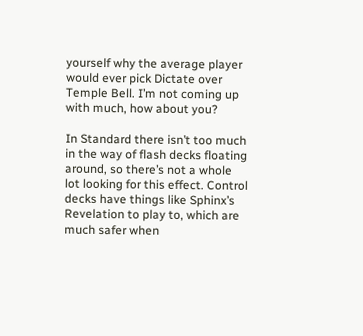yourself why the average player would ever pick Dictate over Temple Bell. I’m not coming up with much, how about you?

In Standard there isn’t too much in the way of flash decks floating around, so there’s not a whole lot looking for this effect. Control decks have things like Sphinx’s Revelation to play to, which are much safer when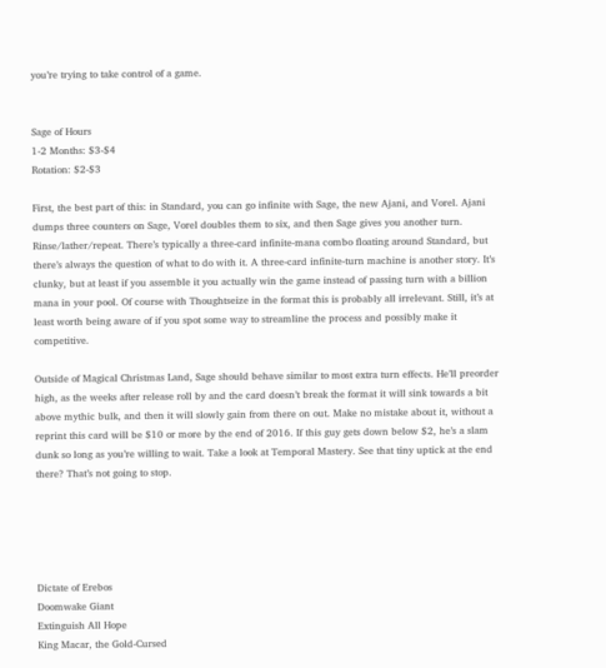you’re trying to take control of a game.


Sage of Hours
1-2 Months: $3-$4
Rotation: $2-$3

First, the best part of this: in Standard, you can go infinite with Sage, the new Ajani, and Vorel. Ajani dumps three counters on Sage, Vorel doubles them to six, and then Sage gives you another turn. Rinse/lather/repeat. There’s typically a three-card infinite-mana combo floating around Standard, but there’s always the question of what to do with it. A three-card infinite-turn machine is another story. It’s clunky, but at least if you assemble it you actually win the game instead of passing turn with a billion mana in your pool. Of course with Thoughtseize in the format this is probably all irrelevant. Still, it’s at least worth being aware of if you spot some way to streamline the process and possibly make it competitive.

Outside of Magical Christmas Land, Sage should behave similar to most extra turn effects. He’ll preorder high, as the weeks after release roll by and the card doesn’t break the format it will sink towards a bit above mythic bulk, and then it will slowly gain from there on out. Make no mistake about it, without a reprint this card will be $10 or more by the end of 2016. If this guy gets down below $2, he’s a slam dunk so long as you’re willing to wait. Take a look at Temporal Mastery. See that tiny uptick at the end there? That’s not going to stop.





Dictate of Erebos
Doomwake Giant
Extinguish All Hope
King Macar, the Gold-Cursed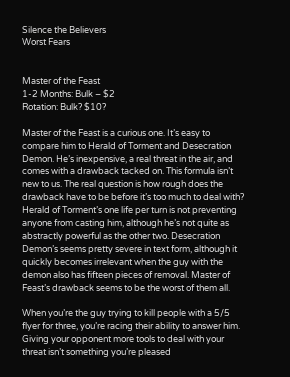Silence the Believers
Worst Fears


Master of the Feast
1-2 Months: Bulk – $2
Rotation: Bulk? $10?

Master of the Feast is a curious one. It’s easy to compare him to Herald of Torment and Desecration Demon. He’s inexpensive, a real threat in the air, and comes with a drawback tacked on. This formula isn’t new to us. The real question is how rough does the drawback have to be before it’s too much to deal with? Herald of Torment’s one life per turn is not preventing anyone from casting him, although he’s not quite as abstractly powerful as the other two. Desecration Demon’s seems pretty severe in text form, although it quickly becomes irrelevant when the guy with the demon also has fifteen pieces of removal. Master of Feast’s drawback seems to be the worst of them all.

When you’re the guy trying to kill people with a 5/5 flyer for three, you’re racing their ability to answer him. Giving your opponent more tools to deal with your threat isn’t something you’re pleased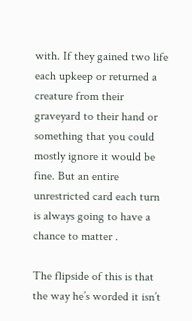with. If they gained two life each upkeep or returned a creature from their graveyard to their hand or something that you could mostly ignore it would be fine. But an entire unrestricted card each turn is always going to have a chance to matter .

The flipside of this is that the way he’s worded it isn’t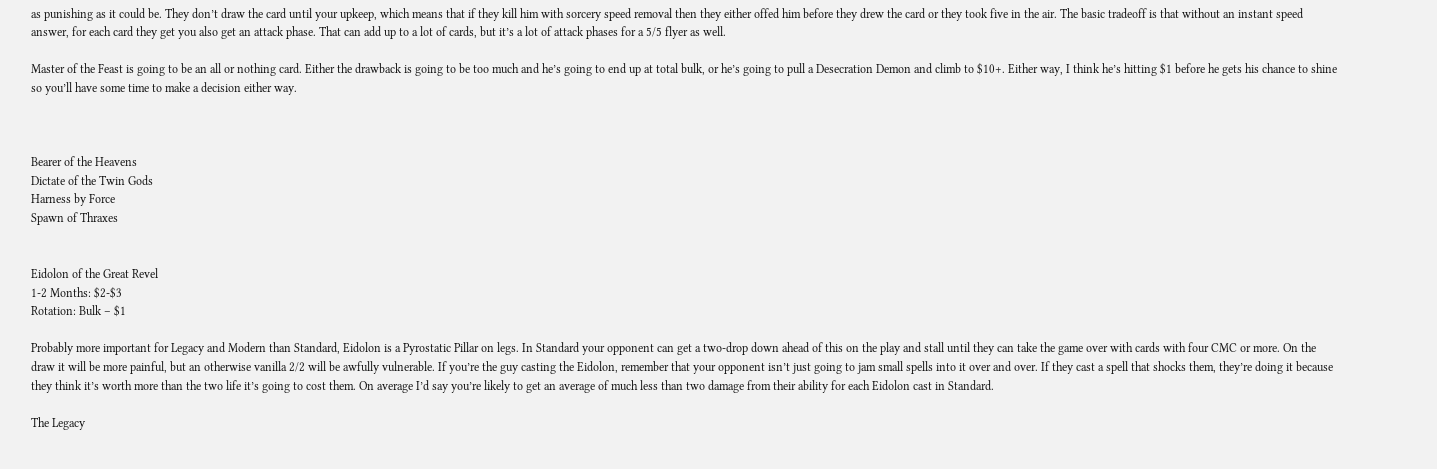as punishing as it could be. They don’t draw the card until your upkeep, which means that if they kill him with sorcery speed removal then they either offed him before they drew the card or they took five in the air. The basic tradeoff is that without an instant speed answer, for each card they get you also get an attack phase. That can add up to a lot of cards, but it’s a lot of attack phases for a 5/5 flyer as well.

Master of the Feast is going to be an all or nothing card. Either the drawback is going to be too much and he’s going to end up at total bulk, or he’s going to pull a Desecration Demon and climb to $10+. Either way, I think he’s hitting $1 before he gets his chance to shine so you’ll have some time to make a decision either way.



Bearer of the Heavens
Dictate of the Twin Gods
Harness by Force
Spawn of Thraxes


Eidolon of the Great Revel
1-2 Months: $2-$3
Rotation: Bulk – $1

Probably more important for Legacy and Modern than Standard, Eidolon is a Pyrostatic Pillar on legs. In Standard your opponent can get a two-drop down ahead of this on the play and stall until they can take the game over with cards with four CMC or more. On the draw it will be more painful, but an otherwise vanilla 2/2 will be awfully vulnerable. If you’re the guy casting the Eidolon, remember that your opponent isn’t just going to jam small spells into it over and over. If they cast a spell that shocks them, they’re doing it because they think it’s worth more than the two life it’s going to cost them. On average I’d say you’re likely to get an average of much less than two damage from their ability for each Eidolon cast in Standard.

The Legacy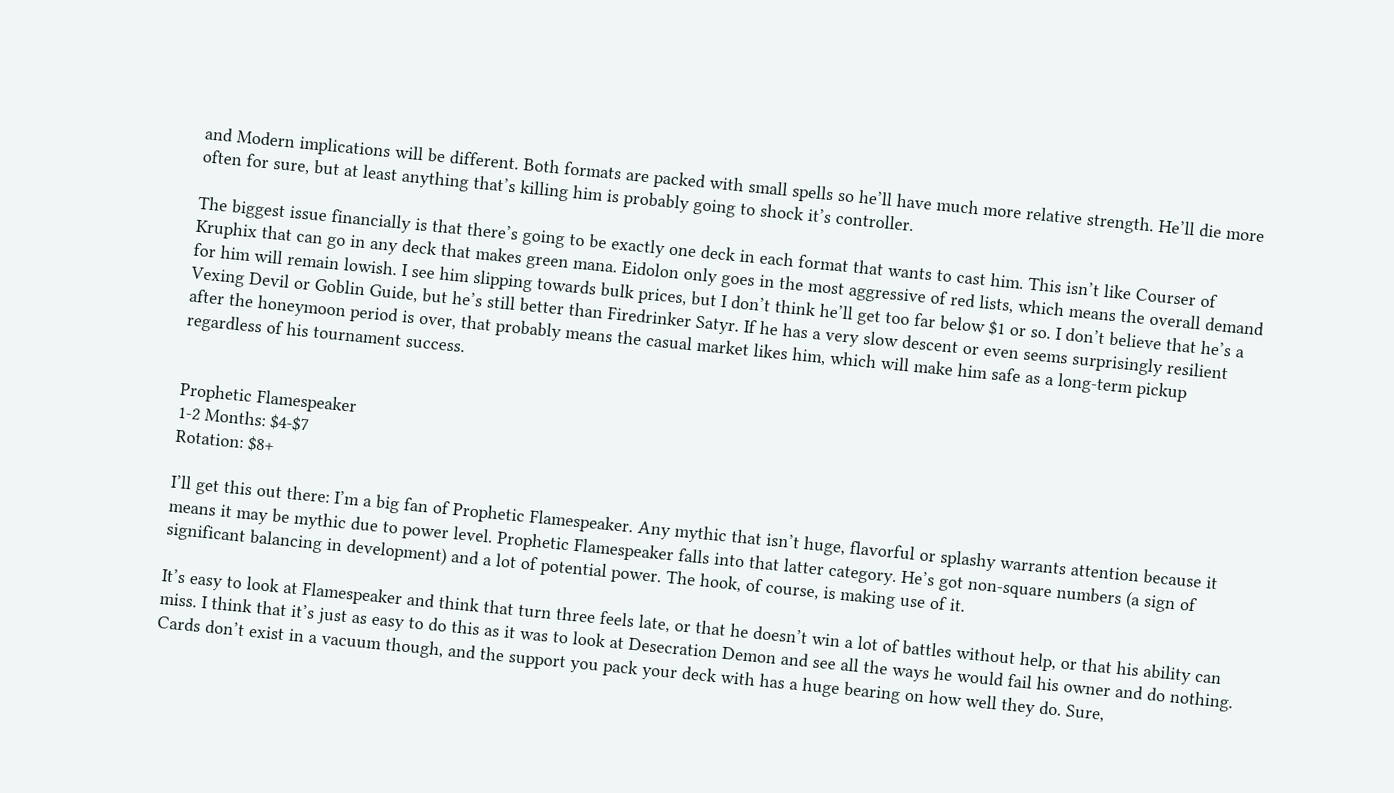and Modern implications will be different. Both formats are packed with small spells so he’ll have much more relative strength. He’ll die more often for sure, but at least anything that’s killing him is probably going to shock it’s controller.

The biggest issue financially is that there’s going to be exactly one deck in each format that wants to cast him. This isn’t like Courser of Kruphix that can go in any deck that makes green mana. Eidolon only goes in the most aggressive of red lists, which means the overall demand for him will remain lowish. I see him slipping towards bulk prices, but I don’t think he’ll get too far below $1 or so. I don’t believe that he’s a Vexing Devil or Goblin Guide, but he’s still better than Firedrinker Satyr. If he has a very slow descent or even seems surprisingly resilient after the honeymoon period is over, that probably means the casual market likes him, which will make him safe as a long-term pickup regardless of his tournament success.


Prophetic Flamespeaker
1-2 Months: $4-$7
Rotation: $8+

I’ll get this out there: I’m a big fan of Prophetic Flamespeaker. Any mythic that isn’t huge, flavorful or splashy warrants attention because it means it may be mythic due to power level. Prophetic Flamespeaker falls into that latter category. He’s got non-square numbers (a sign of significant balancing in development) and a lot of potential power. The hook, of course, is making use of it.

It’s easy to look at Flamespeaker and think that turn three feels late, or that he doesn’t win a lot of battles without help, or that his ability can miss. I think that it’s just as easy to do this as it was to look at Desecration Demon and see all the ways he would fail his owner and do nothing. Cards don’t exist in a vacuum though, and the support you pack your deck with has a huge bearing on how well they do. Sure,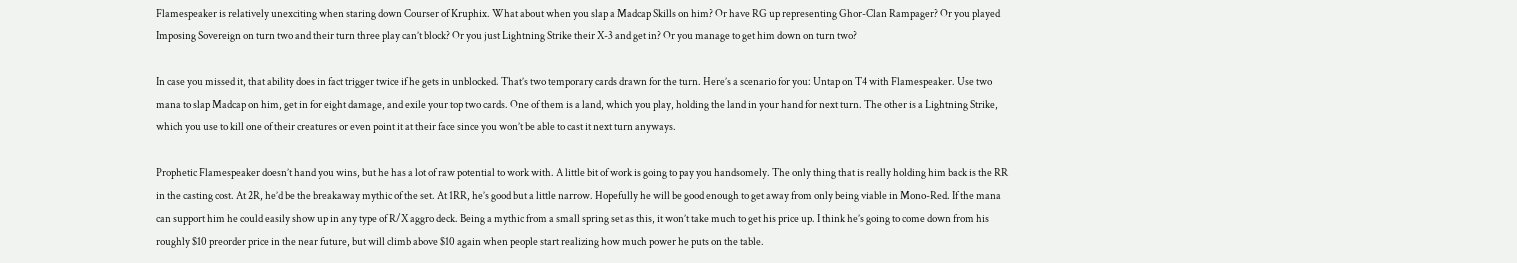Flamespeaker is relatively unexciting when staring down Courser of Kruphix. What about when you slap a Madcap Skills on him? Or have RG up representing Ghor-Clan Rampager? Or you played Imposing Sovereign on turn two and their turn three play can’t block? Or you just Lightning Strike their X-3 and get in? Or you manage to get him down on turn two?

In case you missed it, that ability does in fact trigger twice if he gets in unblocked. That’s two temporary cards drawn for the turn. Here’s a scenario for you: Untap on T4 with Flamespeaker. Use two mana to slap Madcap on him, get in for eight damage, and exile your top two cards. One of them is a land, which you play, holding the land in your hand for next turn. The other is a Lightning Strike, which you use to kill one of their creatures or even point it at their face since you won’t be able to cast it next turn anyways.

Prophetic Flamespeaker doesn’t hand you wins, but he has a lot of raw potential to work with. A little bit of work is going to pay you handsomely. The only thing that is really holding him back is the RR in the casting cost. At 2R, he’d be the breakaway mythic of the set. At 1RR, he’s good but a little narrow. Hopefully he will be good enough to get away from only being viable in Mono-Red. If the mana can support him he could easily show up in any type of R/X aggro deck. Being a mythic from a small spring set as this, it won’t take much to get his price up. I think he’s going to come down from his roughly $10 preorder price in the near future, but will climb above $10 again when people start realizing how much power he puts on the table.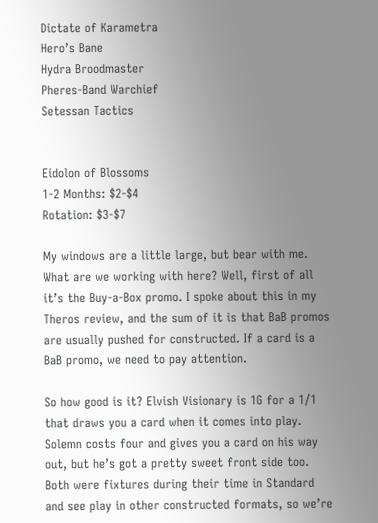Dictate of Karametra
Hero’s Bane
Hydra Broodmaster
Pheres-Band Warchief
Setessan Tactics


Eidolon of Blossoms
1-2 Months: $2-$4
Rotation: $3-$7

My windows are a little large, but bear with me. What are we working with here? Well, first of all it’s the Buy-a-Box promo. I spoke about this in my Theros review, and the sum of it is that BaB promos are usually pushed for constructed. If a card is a BaB promo, we need to pay attention.

So how good is it? Elvish Visionary is 1G for a 1/1 that draws you a card when it comes into play. Solemn costs four and gives you a card on his way out, but he’s got a pretty sweet front side too. Both were fixtures during their time in Standard and see play in other constructed formats, so we’re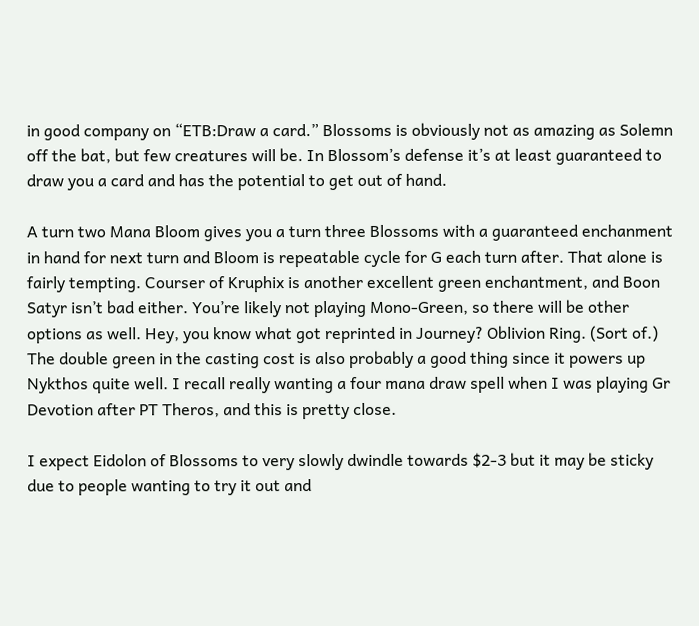in good company on “ETB:Draw a card.” Blossoms is obviously not as amazing as Solemn off the bat, but few creatures will be. In Blossom’s defense it’s at least guaranteed to draw you a card and has the potential to get out of hand.

A turn two Mana Bloom gives you a turn three Blossoms with a guaranteed enchanment in hand for next turn and Bloom is repeatable cycle for G each turn after. That alone is fairly tempting. Courser of Kruphix is another excellent green enchantment, and Boon Satyr isn’t bad either. You’re likely not playing Mono-Green, so there will be other options as well. Hey, you know what got reprinted in Journey? Oblivion Ring. (Sort of.) The double green in the casting cost is also probably a good thing since it powers up Nykthos quite well. I recall really wanting a four mana draw spell when I was playing Gr Devotion after PT Theros, and this is pretty close.

I expect Eidolon of Blossoms to very slowly dwindle towards $2-3 but it may be sticky due to people wanting to try it out and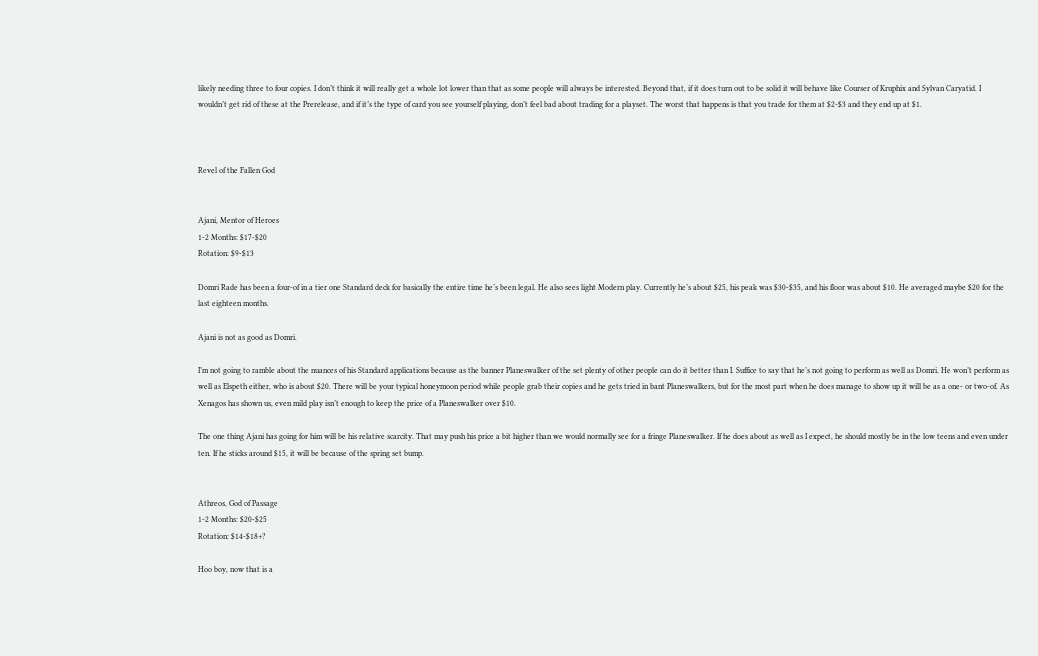likely needing three to four copies. I don’t think it will really get a whole lot lower than that as some people will always be interested. Beyond that, if it does turn out to be solid it will behave like Courser of Kruphix and Sylvan Caryatid. I wouldn’t get rid of these at the Prerelease, and if it’s the type of card you see yourself playing, don’t feel bad about trading for a playset. The worst that happens is that you trade for them at $2-$3 and they end up at $1.



Revel of the Fallen God


Ajani, Mentor of Heroes
1-2 Months: $17-$20
Rotation: $9-$13

Domri Rade has been a four-of in a tier one Standard deck for basically the entire time he’s been legal. He also sees light Modern play. Currently he’s about $25, his peak was $30-$35, and his floor was about $10. He averaged maybe $20 for the last eighteen months.

Ajani is not as good as Domri.

I’m not going to ramble about the nuances of his Standard applications because as the banner Planeswalker of the set plenty of other people can do it better than I. Suffice to say that he’s not going to perform as well as Domri. He won’t perform as well as Elspeth either, who is about $20. There will be your typical honeymoon period while people grab their copies and he gets tried in bant Planeswalkers, but for the most part when he does manage to show up it will be as a one- or two-of. As Xenagos has shown us, even mild play isn’t enough to keep the price of a Planeswalker over $10.

The one thing Ajani has going for him will be his relative scarcity. That may push his price a bit higher than we would normally see for a fringe Planeswalker. If he does about as well as I expect, he should mostly be in the low teens and even under ten. If he sticks around $15, it will be because of the spring set bump.


Athreos, God of Passage
1-2 Months: $20-$25
Rotation: $14-$18+?

Hoo boy, now that is a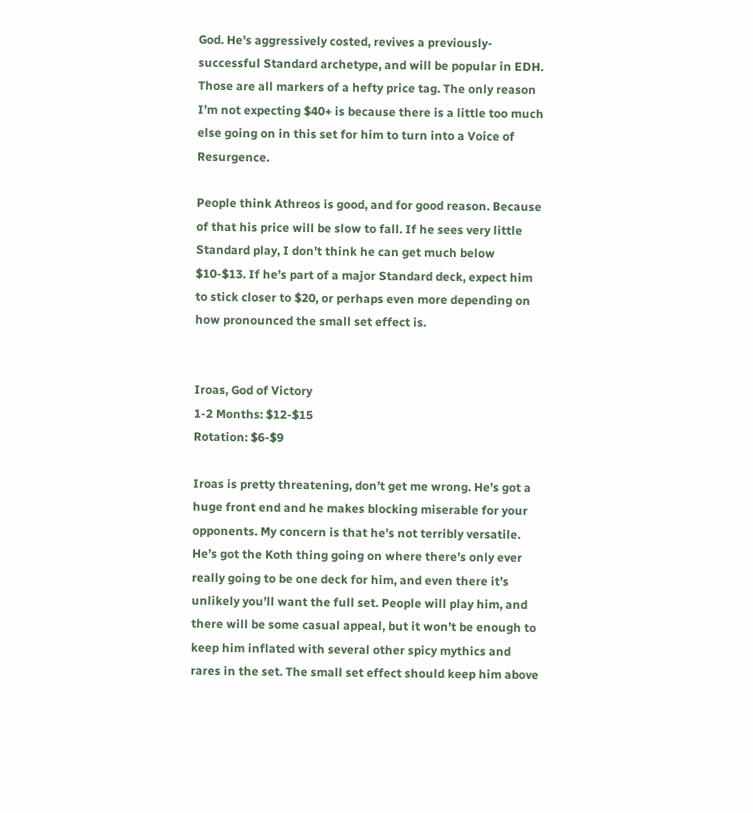God. He’s aggressively costed, revives a previously-successful Standard archetype, and will be popular in EDH. Those are all markers of a hefty price tag. The only reason I’m not expecting $40+ is because there is a little too much else going on in this set for him to turn into a Voice of Resurgence.

People think Athreos is good, and for good reason. Because of that his price will be slow to fall. If he sees very little Standard play, I don’t think he can get much below $10-$13. If he’s part of a major Standard deck, expect him to stick closer to $20, or perhaps even more depending on how pronounced the small set effect is.


Iroas, God of Victory
1-2 Months: $12-$15
Rotation: $6-$9

Iroas is pretty threatening, don’t get me wrong. He’s got a huge front end and he makes blocking miserable for your opponents. My concern is that he’s not terribly versatile. He’s got the Koth thing going on where there’s only ever really going to be one deck for him, and even there it’s unlikely you’ll want the full set. People will play him, and there will be some casual appeal, but it won’t be enough to keep him inflated with several other spicy mythics and rares in the set. The small set effect should keep him above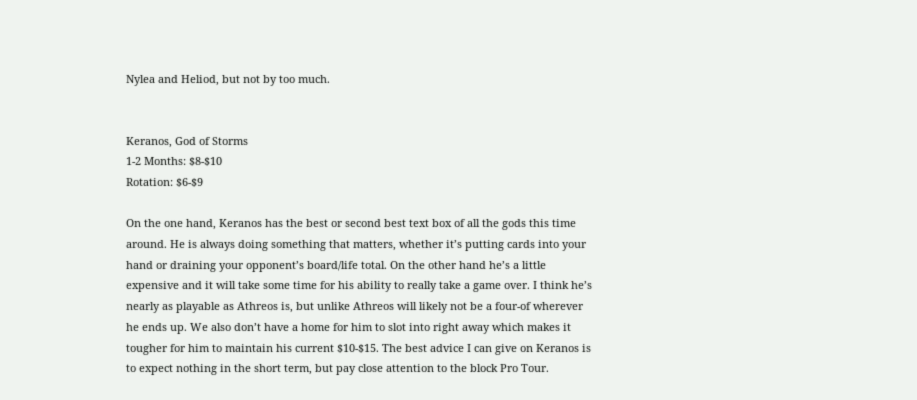Nylea and Heliod, but not by too much.


Keranos, God of Storms
1-2 Months: $8-$10
Rotation: $6-$9

On the one hand, Keranos has the best or second best text box of all the gods this time around. He is always doing something that matters, whether it’s putting cards into your hand or draining your opponent’s board/life total. On the other hand he’s a little expensive and it will take some time for his ability to really take a game over. I think he’s nearly as playable as Athreos is, but unlike Athreos will likely not be a four-of wherever he ends up. We also don’t have a home for him to slot into right away which makes it tougher for him to maintain his current $10-$15. The best advice I can give on Keranos is to expect nothing in the short term, but pay close attention to the block Pro Tour.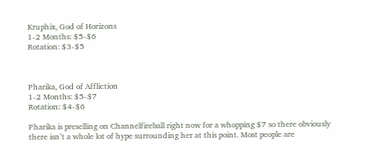Kruphix, God of Horizons
1-2 Months: $5-$6
Rotation: $3-$5



Pharika, God of Affliction
1-2 Months: $5-$7
Rotation: $4-$6

Pharika is preselling on Channelfireball right now for a whopping $7 so there obviously there isn’t a whole lot of hype surrounding her at this point. Most people are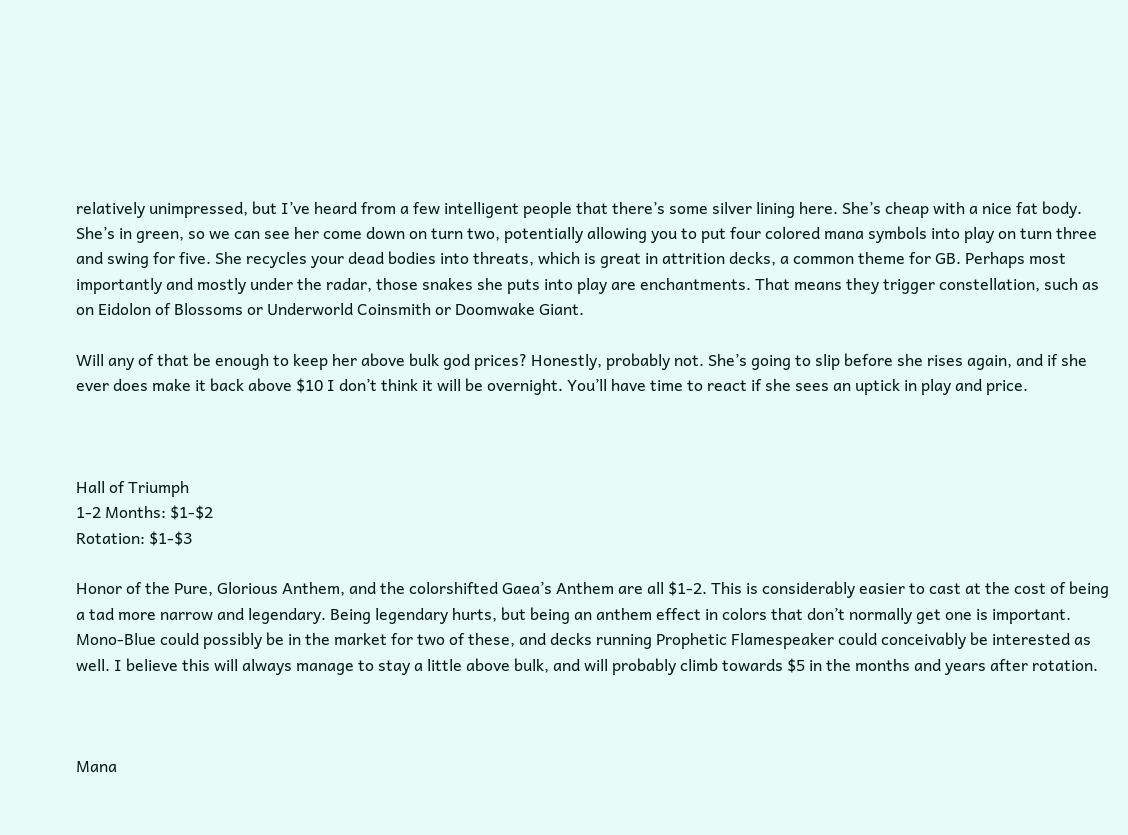relatively unimpressed, but I’ve heard from a few intelligent people that there’s some silver lining here. She’s cheap with a nice fat body. She’s in green, so we can see her come down on turn two, potentially allowing you to put four colored mana symbols into play on turn three and swing for five. She recycles your dead bodies into threats, which is great in attrition decks, a common theme for GB. Perhaps most importantly and mostly under the radar, those snakes she puts into play are enchantments. That means they trigger constellation, such as on Eidolon of Blossoms or Underworld Coinsmith or Doomwake Giant.

Will any of that be enough to keep her above bulk god prices? Honestly, probably not. She’s going to slip before she rises again, and if she ever does make it back above $10 I don’t think it will be overnight. You’ll have time to react if she sees an uptick in play and price.



Hall of Triumph
1-2 Months: $1-$2
Rotation: $1-$3

Honor of the Pure, Glorious Anthem, and the colorshifted Gaea’s Anthem are all $1-2. This is considerably easier to cast at the cost of being a tad more narrow and legendary. Being legendary hurts, but being an anthem effect in colors that don’t normally get one is important. Mono-Blue could possibly be in the market for two of these, and decks running Prophetic Flamespeaker could conceivably be interested as well. I believe this will always manage to stay a little above bulk, and will probably climb towards $5 in the months and years after rotation.



Mana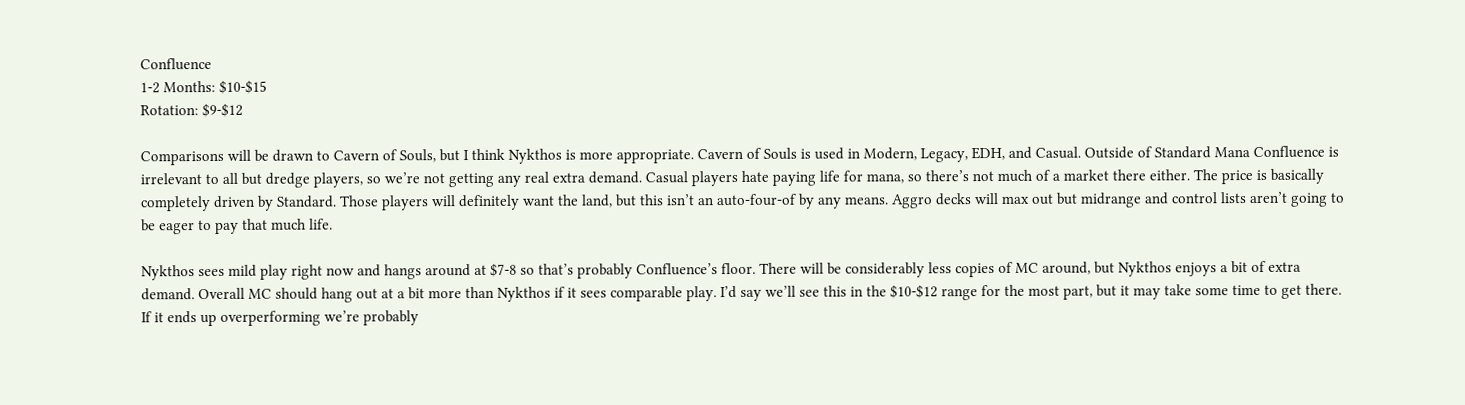Confluence
1-2 Months: $10-$15
Rotation: $9-$12

Comparisons will be drawn to Cavern of Souls, but I think Nykthos is more appropriate. Cavern of Souls is used in Modern, Legacy, EDH, and Casual. Outside of Standard Mana Confluence is irrelevant to all but dredge players, so we’re not getting any real extra demand. Casual players hate paying life for mana, so there’s not much of a market there either. The price is basically completely driven by Standard. Those players will definitely want the land, but this isn’t an auto-four-of by any means. Aggro decks will max out but midrange and control lists aren’t going to be eager to pay that much life.

Nykthos sees mild play right now and hangs around at $7-8 so that’s probably Confluence’s floor. There will be considerably less copies of MC around, but Nykthos enjoys a bit of extra demand. Overall MC should hang out at a bit more than Nykthos if it sees comparable play. I’d say we’ll see this in the $10-$12 range for the most part, but it may take some time to get there. If it ends up overperforming we’re probably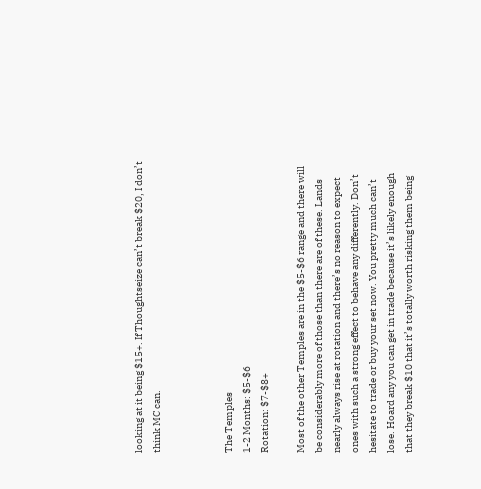looking at it being $15+. If Thoughtseize can’t break $20, I don’t think MC can.



The Temples
1-2 Months: $5-$6
Rotation: $7-$8+

Most of the other Temples are in the $5-$6 range and there will be considerably more of those than there are of these. Lands nearly always rise at rotation and there’s no reason to expect ones with such a strong effect to behave any differently. Don’t hesitate to trade or buy your set now. You pretty much can’t lose. Hoard any you can get in trade because it’s likely enough that they break $10 that it’s totally worth risking them being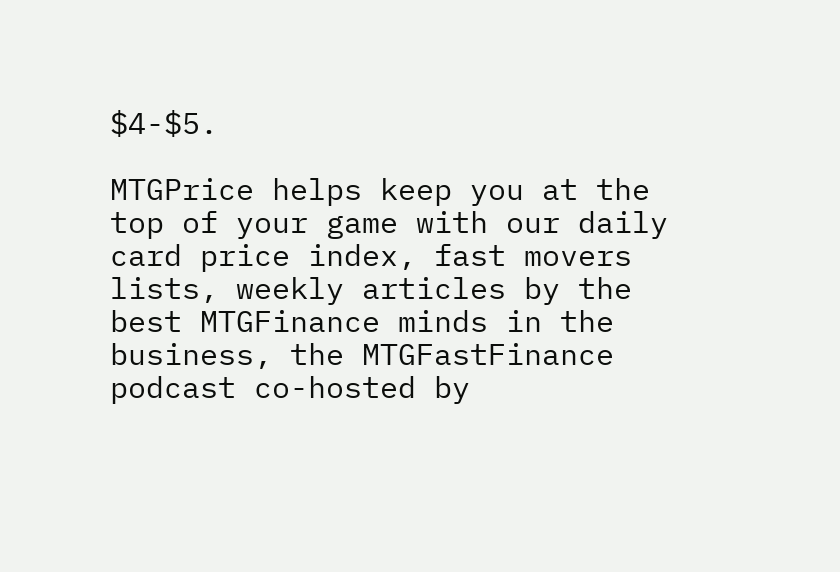$4-$5.

MTGPrice helps keep you at the top of your game with our daily card price index, fast movers lists, weekly articles by the best MTGFinance minds in the business, the MTGFastFinance podcast co-hosted by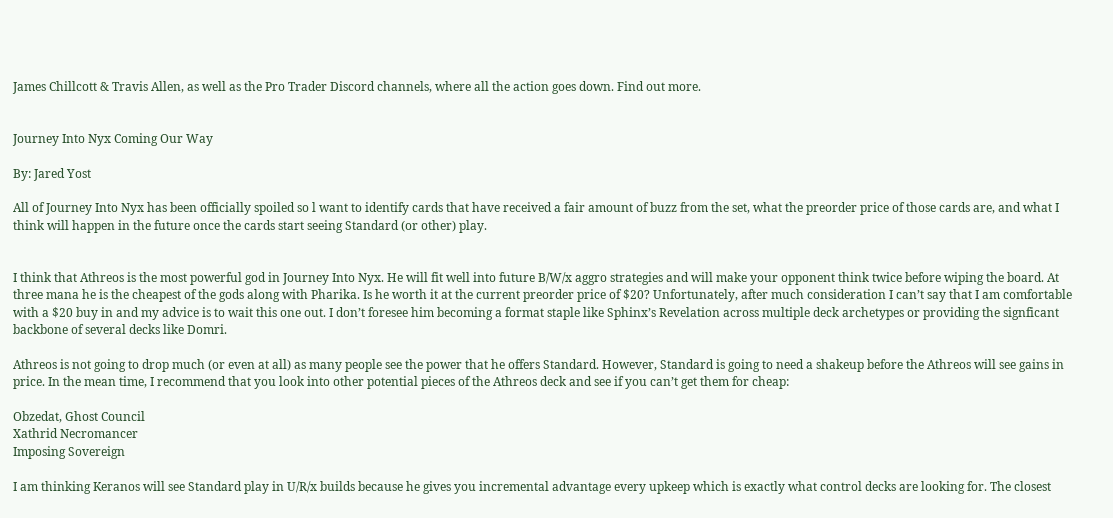James Chillcott & Travis Allen, as well as the Pro Trader Discord channels, where all the action goes down. Find out more.


Journey Into Nyx Coming Our Way

By: Jared Yost

All of Journey Into Nyx has been officially spoiled so l want to identify cards that have received a fair amount of buzz from the set, what the preorder price of those cards are, and what I think will happen in the future once the cards start seeing Standard (or other) play.


I think that Athreos is the most powerful god in Journey Into Nyx. He will fit well into future B/W/x aggro strategies and will make your opponent think twice before wiping the board. At three mana he is the cheapest of the gods along with Pharika. Is he worth it at the current preorder price of $20? Unfortunately, after much consideration I can’t say that I am comfortable with a $20 buy in and my advice is to wait this one out. I don’t foresee him becoming a format staple like Sphinx’s Revelation across multiple deck archetypes or providing the signficant backbone of several decks like Domri.

Athreos is not going to drop much (or even at all) as many people see the power that he offers Standard. However, Standard is going to need a shakeup before the Athreos will see gains in price. In the mean time, I recommend that you look into other potential pieces of the Athreos deck and see if you can’t get them for cheap:

Obzedat, Ghost Council
Xathrid Necromancer
Imposing Sovereign

I am thinking Keranos will see Standard play in U/R/x builds because he gives you incremental advantage every upkeep which is exactly what control decks are looking for. The closest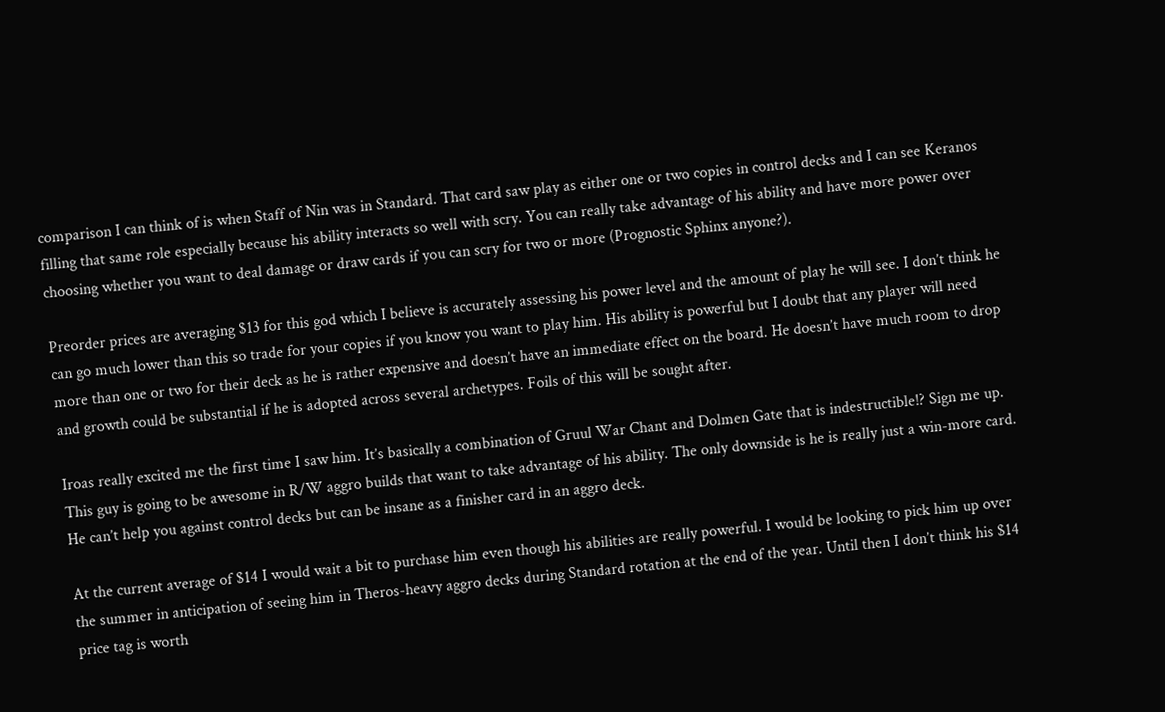comparison I can think of is when Staff of Nin was in Standard. That card saw play as either one or two copies in control decks and I can see Keranos filling that same role especially because his ability interacts so well with scry. You can really take advantage of his ability and have more power over choosing whether you want to deal damage or draw cards if you can scry for two or more (Prognostic Sphinx anyone?).

Preorder prices are averaging $13 for this god which I believe is accurately assessing his power level and the amount of play he will see. I don’t think he can go much lower than this so trade for your copies if you know you want to play him. His ability is powerful but I doubt that any player will need more than one or two for their deck as he is rather expensive and doesn’t have an immediate effect on the board. He doesn’t have much room to drop and growth could be substantial if he is adopted across several archetypes. Foils of this will be sought after.

Iroas really excited me the first time I saw him. It’s basically a combination of Gruul War Chant and Dolmen Gate that is indestructible!? Sign me up. This guy is going to be awesome in R/W aggro builds that want to take advantage of his ability. The only downside is he is really just a win-more card. He can’t help you against control decks but can be insane as a finisher card in an aggro deck.

At the current average of $14 I would wait a bit to purchase him even though his abilities are really powerful. I would be looking to pick him up over the summer in anticipation of seeing him in Theros-heavy aggro decks during Standard rotation at the end of the year. Until then I don’t think his $14 price tag is worth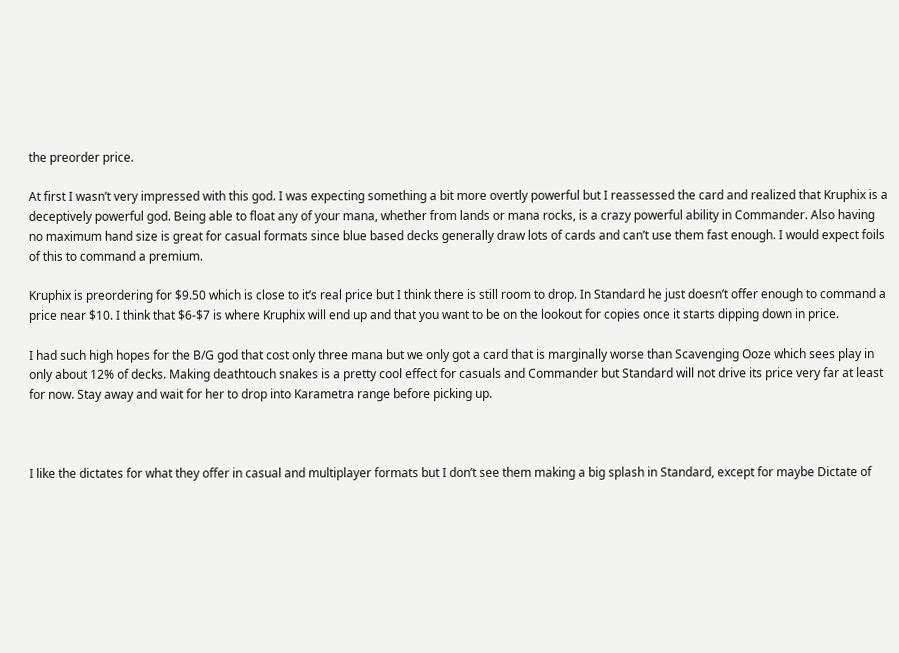the preorder price.

At first I wasn’t very impressed with this god. I was expecting something a bit more overtly powerful but I reassessed the card and realized that Kruphix is a deceptively powerful god. Being able to float any of your mana, whether from lands or mana rocks, is a crazy powerful ability in Commander. Also having no maximum hand size is great for casual formats since blue based decks generally draw lots of cards and can’t use them fast enough. I would expect foils of this to command a premium.

Kruphix is preordering for $9.50 which is close to it’s real price but I think there is still room to drop. In Standard he just doesn’t offer enough to command a price near $10. I think that $6-$7 is where Kruphix will end up and that you want to be on the lookout for copies once it starts dipping down in price.

I had such high hopes for the B/G god that cost only three mana but we only got a card that is marginally worse than Scavenging Ooze which sees play in only about 12% of decks. Making deathtouch snakes is a pretty cool effect for casuals and Commander but Standard will not drive its price very far at least for now. Stay away and wait for her to drop into Karametra range before picking up.



I like the dictates for what they offer in casual and multiplayer formats but I don’t see them making a big splash in Standard, except for maybe Dictate of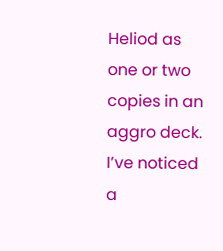Heliod as one or two copies in an aggro deck. I’ve noticed a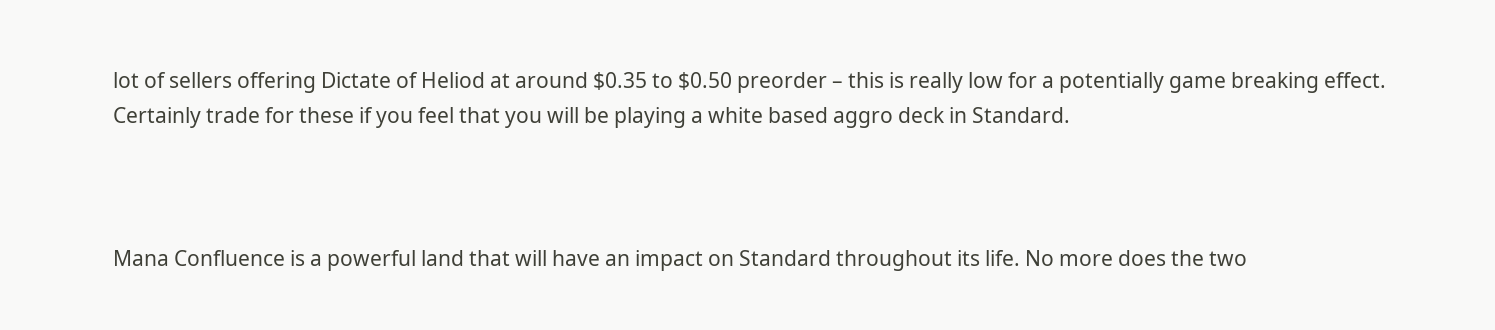lot of sellers offering Dictate of Heliod at around $0.35 to $0.50 preorder – this is really low for a potentially game breaking effect. Certainly trade for these if you feel that you will be playing a white based aggro deck in Standard.



Mana Confluence is a powerful land that will have an impact on Standard throughout its life. No more does the two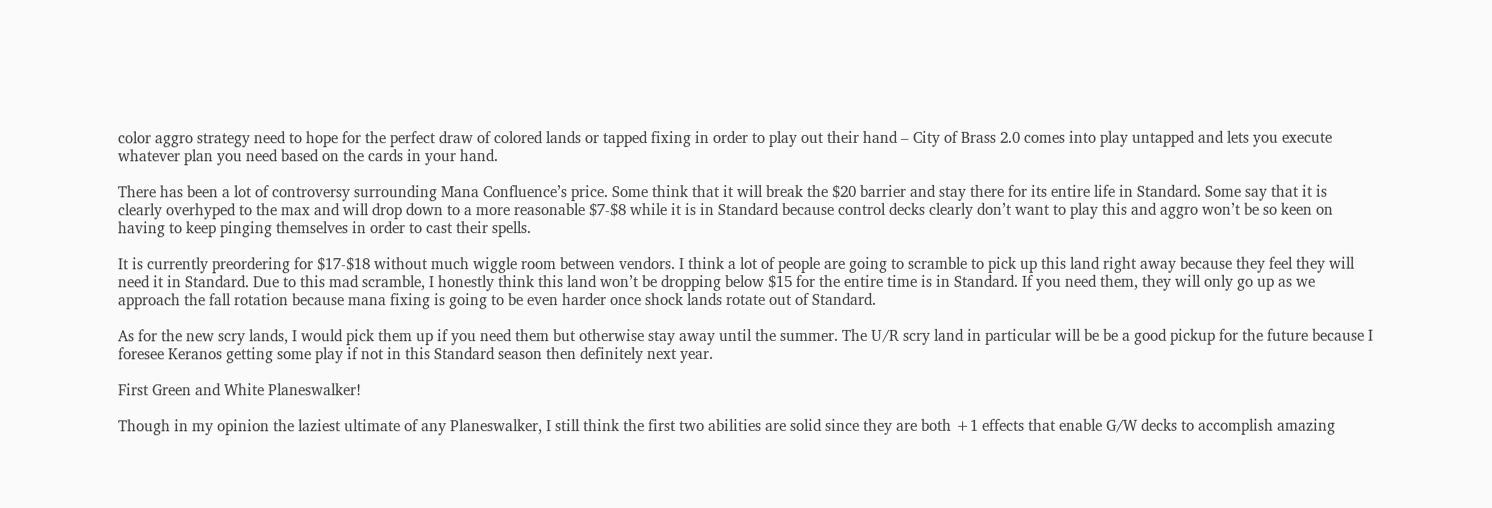color aggro strategy need to hope for the perfect draw of colored lands or tapped fixing in order to play out their hand – City of Brass 2.0 comes into play untapped and lets you execute whatever plan you need based on the cards in your hand.

There has been a lot of controversy surrounding Mana Confluence’s price. Some think that it will break the $20 barrier and stay there for its entire life in Standard. Some say that it is clearly overhyped to the max and will drop down to a more reasonable $7-$8 while it is in Standard because control decks clearly don’t want to play this and aggro won’t be so keen on having to keep pinging themselves in order to cast their spells.

It is currently preordering for $17-$18 without much wiggle room between vendors. I think a lot of people are going to scramble to pick up this land right away because they feel they will need it in Standard. Due to this mad scramble, I honestly think this land won’t be dropping below $15 for the entire time is in Standard. If you need them, they will only go up as we approach the fall rotation because mana fixing is going to be even harder once shock lands rotate out of Standard.

As for the new scry lands, I would pick them up if you need them but otherwise stay away until the summer. The U/R scry land in particular will be be a good pickup for the future because I foresee Keranos getting some play if not in this Standard season then definitely next year.

First Green and White Planeswalker!

Though in my opinion the laziest ultimate of any Planeswalker, I still think the first two abilities are solid since they are both +1 effects that enable G/W decks to accomplish amazing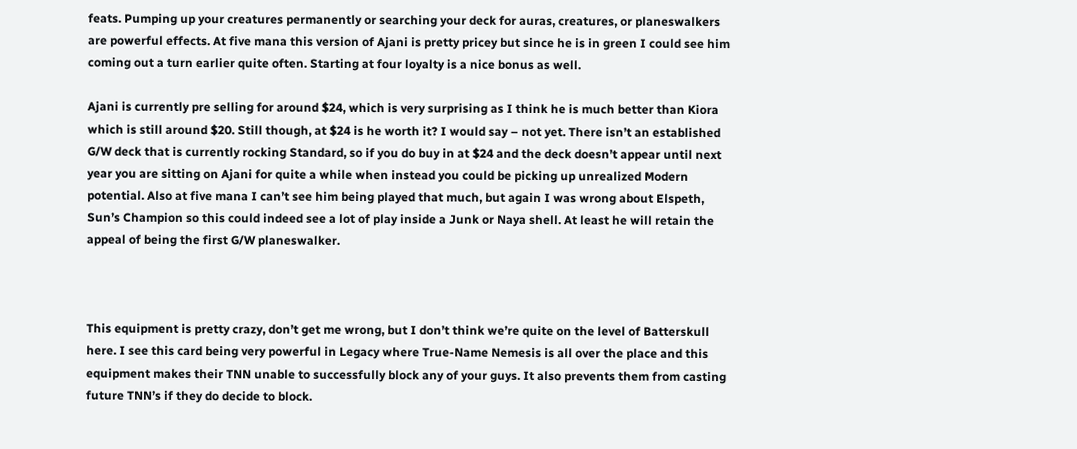feats. Pumping up your creatures permanently or searching your deck for auras, creatures, or planeswalkers are powerful effects. At five mana this version of Ajani is pretty pricey but since he is in green I could see him coming out a turn earlier quite often. Starting at four loyalty is a nice bonus as well.

Ajani is currently pre selling for around $24, which is very surprising as I think he is much better than Kiora which is still around $20. Still though, at $24 is he worth it? I would say – not yet. There isn’t an established G/W deck that is currently rocking Standard, so if you do buy in at $24 and the deck doesn’t appear until next year you are sitting on Ajani for quite a while when instead you could be picking up unrealized Modern potential. Also at five mana I can’t see him being played that much, but again I was wrong about Elspeth, Sun’s Champion so this could indeed see a lot of play inside a Junk or Naya shell. At least he will retain the appeal of being the first G/W planeswalker.



This equipment is pretty crazy, don’t get me wrong, but I don’t think we’re quite on the level of Batterskull here. I see this card being very powerful in Legacy where True-Name Nemesis is all over the place and this equipment makes their TNN unable to successfully block any of your guys. It also prevents them from casting future TNN’s if they do decide to block.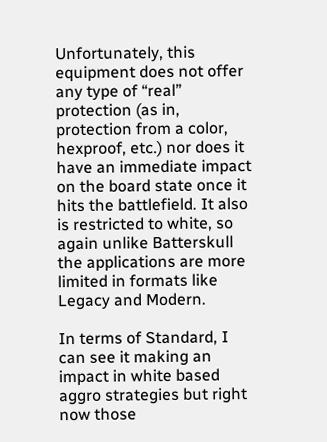Unfortunately, this equipment does not offer any type of “real” protection (as in, protection from a color, hexproof, etc.) nor does it have an immediate impact on the board state once it hits the battlefield. It also is restricted to white, so again unlike Batterskull the applications are more limited in formats like Legacy and Modern.

In terms of Standard, I can see it making an impact in white based aggro strategies but right now those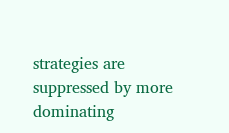strategies are suppressed by more dominating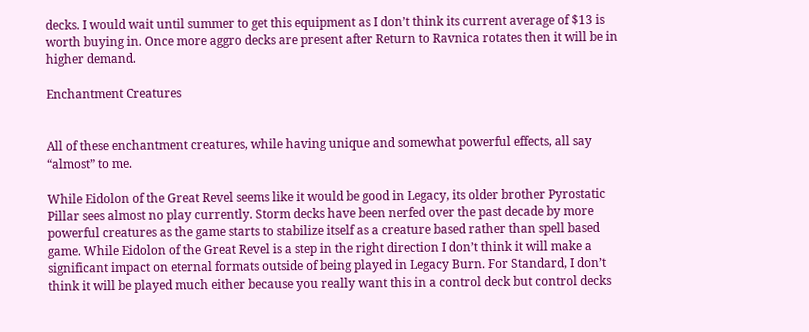decks. I would wait until summer to get this equipment as I don’t think its current average of $13 is worth buying in. Once more aggro decks are present after Return to Ravnica rotates then it will be in higher demand.

Enchantment Creatures


All of these enchantment creatures, while having unique and somewhat powerful effects, all say “almost” to me.

While Eidolon of the Great Revel seems like it would be good in Legacy, its older brother Pyrostatic Pillar sees almost no play currently. Storm decks have been nerfed over the past decade by more powerful creatures as the game starts to stabilize itself as a creature based rather than spell based game. While Eidolon of the Great Revel is a step in the right direction I don’t think it will make a significant impact on eternal formats outside of being played in Legacy Burn. For Standard, I don’t think it will be played much either because you really want this in a control deck but control decks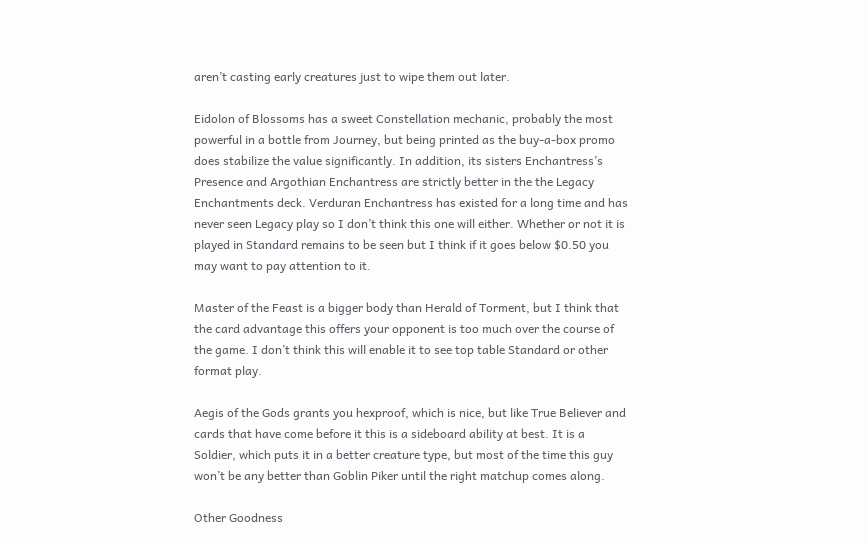aren’t casting early creatures just to wipe them out later.

Eidolon of Blossoms has a sweet Constellation mechanic, probably the most powerful in a bottle from Journey, but being printed as the buy-a-box promo does stabilize the value significantly. In addition, its sisters Enchantress’s Presence and Argothian Enchantress are strictly better in the the Legacy Enchantments deck. Verduran Enchantress has existed for a long time and has never seen Legacy play so I don’t think this one will either. Whether or not it is played in Standard remains to be seen but I think if it goes below $0.50 you may want to pay attention to it.

Master of the Feast is a bigger body than Herald of Torment, but I think that the card advantage this offers your opponent is too much over the course of the game. I don’t think this will enable it to see top table Standard or other format play.

Aegis of the Gods grants you hexproof, which is nice, but like True Believer and cards that have come before it this is a sideboard ability at best. It is a Soldier, which puts it in a better creature type, but most of the time this guy won’t be any better than Goblin Piker until the right matchup comes along.

Other Goodness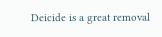Deicide is a great removal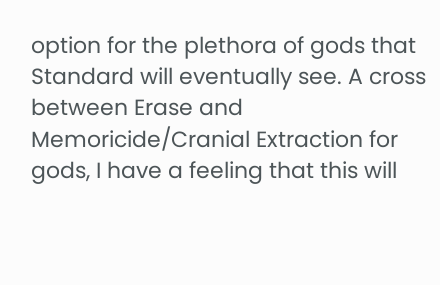option for the plethora of gods that Standard will eventually see. A cross between Erase and Memoricide/Cranial Extraction for gods, I have a feeling that this will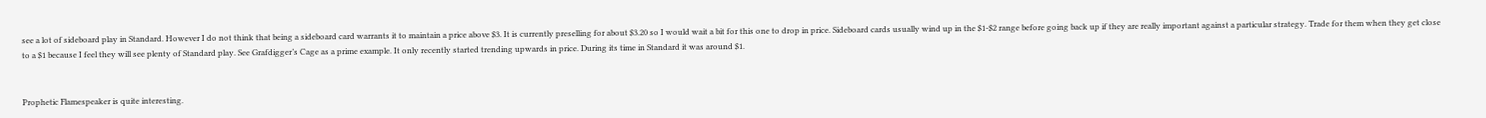see a lot of sideboard play in Standard. However I do not think that being a sideboard card warrants it to maintain a price above $3. It is currently preselling for about $3.20 so I would wait a bit for this one to drop in price. Sideboard cards usually wind up in the $1-$2 range before going back up if they are really important against a particular strategy. Trade for them when they get close to a $1 because I feel they will see plenty of Standard play. See Grafdigger’s Cage as a prime example. It only recently started trending upwards in price. During its time in Standard it was around $1.


Prophetic Flamespeaker is quite interesting.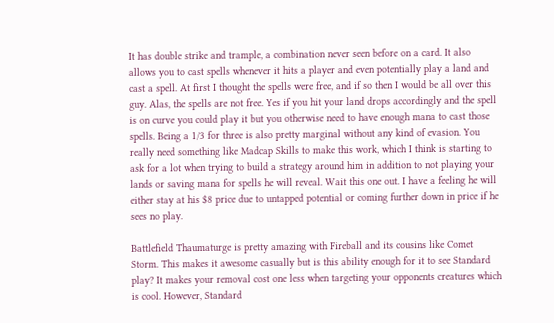It has double strike and trample, a combination never seen before on a card. It also allows you to cast spells whenever it hits a player and even potentially play a land and cast a spell. At first I thought the spells were free, and if so then I would be all over this guy. Alas, the spells are not free. Yes if you hit your land drops accordingly and the spell is on curve you could play it but you otherwise need to have enough mana to cast those spells. Being a 1/3 for three is also pretty marginal without any kind of evasion. You really need something like Madcap Skills to make this work, which I think is starting to ask for a lot when trying to build a strategy around him in addition to not playing your lands or saving mana for spells he will reveal. Wait this one out. I have a feeling he will either stay at his $8 price due to untapped potential or coming further down in price if he sees no play.

Battlefield Thaumaturge is pretty amazing with Fireball and its cousins like Comet Storm. This makes it awesome casually but is this ability enough for it to see Standard play? It makes your removal cost one less when targeting your opponents creatures which is cool. However, Standard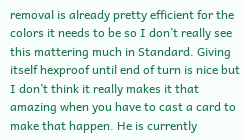removal is already pretty efficient for the colors it needs to be so I don’t really see this mattering much in Standard. Giving itself hexproof until end of turn is nice but I don’t think it really makes it that amazing when you have to cast a card to make that happen. He is currently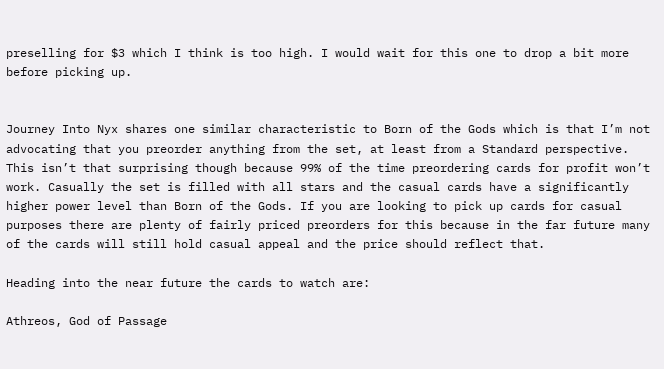preselling for $3 which I think is too high. I would wait for this one to drop a bit more before picking up.


Journey Into Nyx shares one similar characteristic to Born of the Gods which is that I’m not advocating that you preorder anything from the set, at least from a Standard perspective. This isn’t that surprising though because 99% of the time preordering cards for profit won’t work. Casually the set is filled with all stars and the casual cards have a significantly higher power level than Born of the Gods. If you are looking to pick up cards for casual purposes there are plenty of fairly priced preorders for this because in the far future many of the cards will still hold casual appeal and the price should reflect that.

Heading into the near future the cards to watch are:

Athreos, God of Passage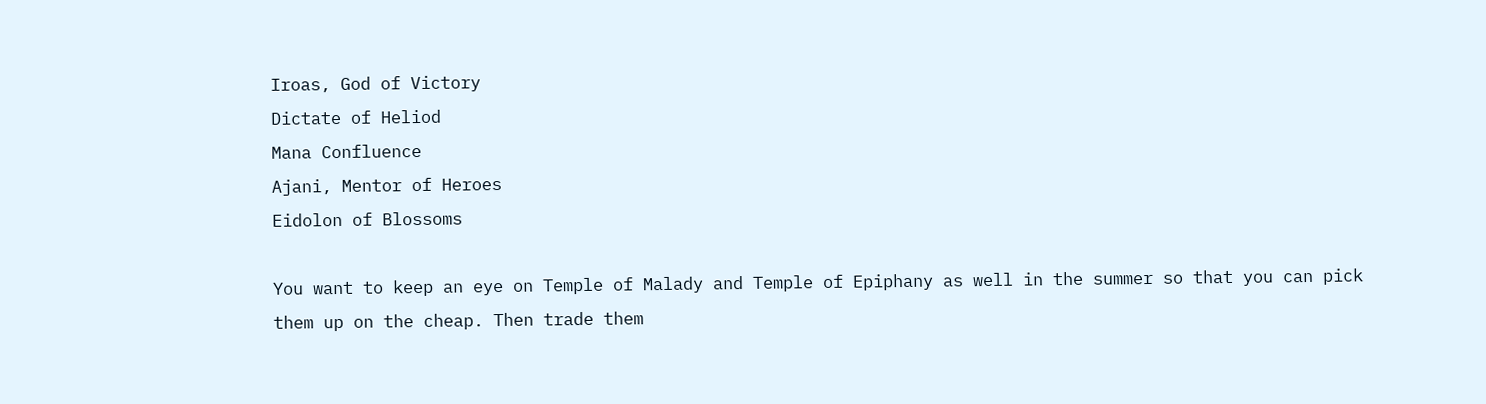Iroas, God of Victory
Dictate of Heliod
Mana Confluence
Ajani, Mentor of Heroes
Eidolon of Blossoms

You want to keep an eye on Temple of Malady and Temple of Epiphany as well in the summer so that you can pick them up on the cheap. Then trade them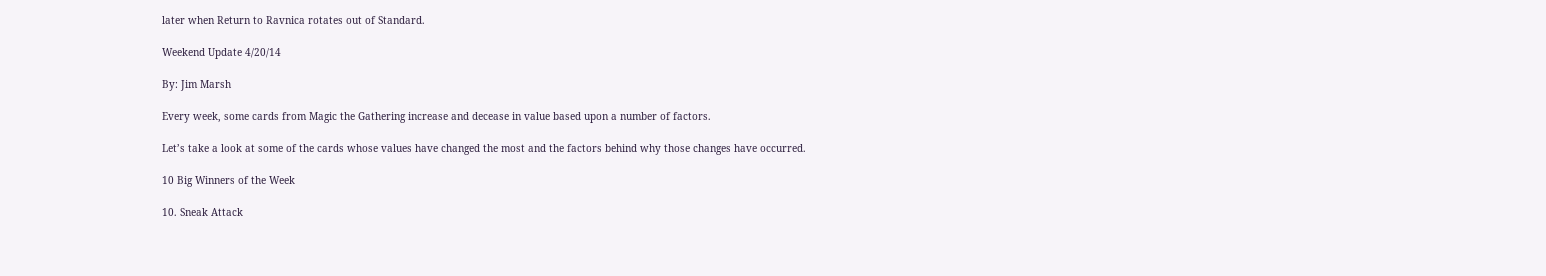later when Return to Ravnica rotates out of Standard.

Weekend Update 4/20/14

By: Jim Marsh

Every week, some cards from Magic the Gathering increase and decease in value based upon a number of factors.

Let’s take a look at some of the cards whose values have changed the most and the factors behind why those changes have occurred.

10 Big Winners of the Week

10. Sneak Attack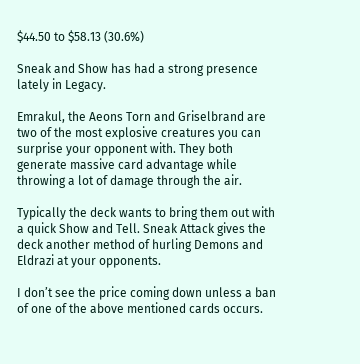$44.50 to $58.13 (30.6%)

Sneak and Show has had a strong presence lately in Legacy.

Emrakul, the Aeons Torn and Griselbrand are two of the most explosive creatures you can surprise your opponent with. They both generate massive card advantage while throwing a lot of damage through the air.

Typically the deck wants to bring them out with a quick Show and Tell. Sneak Attack gives the deck another method of hurling Demons and Eldrazi at your opponents.

I don’t see the price coming down unless a ban of one of the above mentioned cards occurs.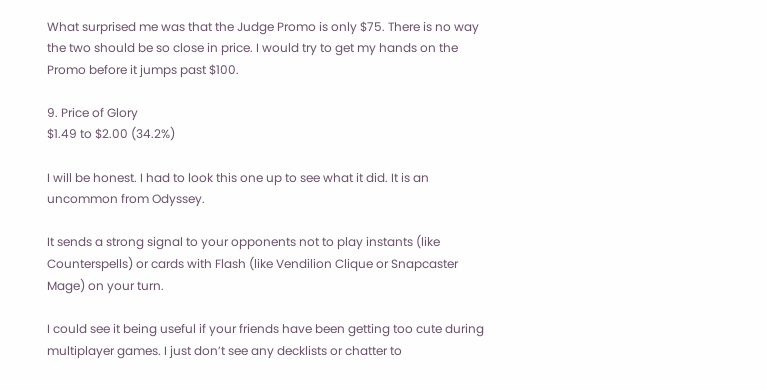What surprised me was that the Judge Promo is only $75. There is no way the two should be so close in price. I would try to get my hands on the Promo before it jumps past $100.

9. Price of Glory
$1.49 to $2.00 (34.2%)

I will be honest. I had to look this one up to see what it did. It is an uncommon from Odyssey.

It sends a strong signal to your opponents not to play instants (like Counterspells) or cards with Flash (like Vendilion Clique or Snapcaster Mage) on your turn.

I could see it being useful if your friends have been getting too cute during multiplayer games. I just don’t see any decklists or chatter to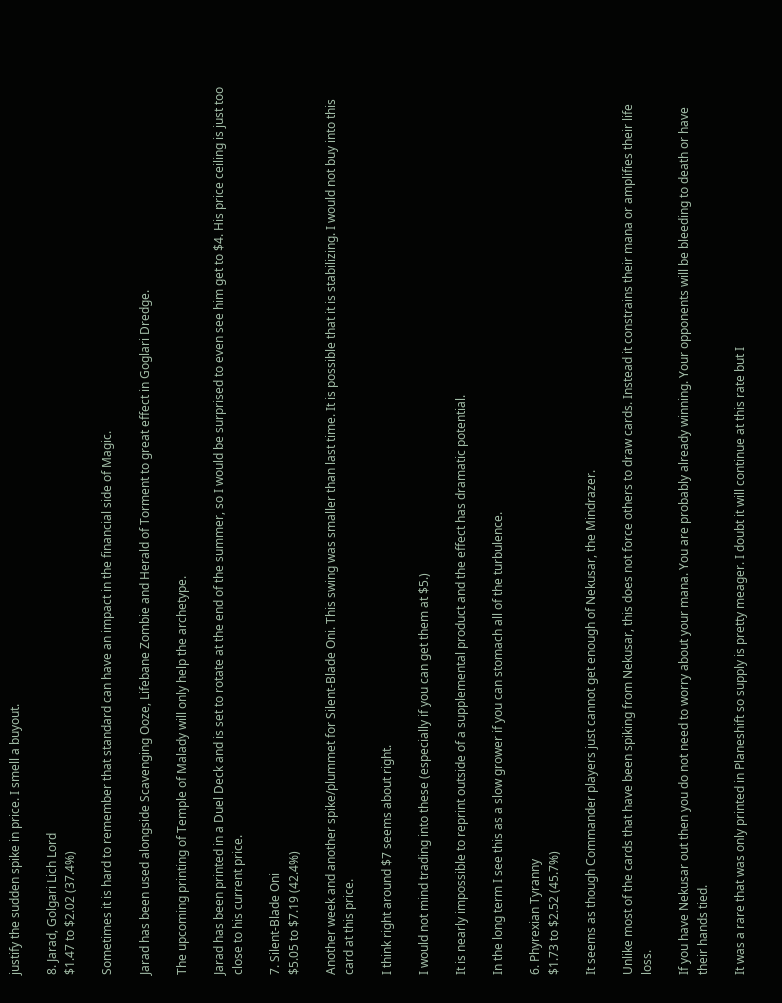justify the sudden spike in price. I smell a buyout.

8. Jarad, Golgari Lich Lord
$1.47 to $2.02 (37.4%)

Sometimes it is hard to remember that standard can have an impact in the financial side of Magic.

Jarad has been used alongside Scavenging Ooze, Lifebane Zombie and Herald of Torment to great effect in Goglari Dredge.

The upcoming printing of Temple of Malady will only help the archetype.

Jarad has been printed in a Duel Deck and is set to rotate at the end of the summer, so I would be surprised to even see him get to $4. His price ceiling is just too close to his current price.

7. Silent-Blade Oni
$5.05 to $7.19 (42.4%)

Another week and another spike/plummet for Silent-Blade Oni. This swing was smaller than last time. It is possible that it is stabilizing. I would not buy into this card at this price.

I think right around $7 seems about right.

I would not mind trading into these (especially if you can get them at $5.)

It is nearly impossible to reprint outside of a supplemental product and the effect has dramatic potential.

In the long term I see this as a slow grower if you can stomach all of the turbulence.

6. Phyrexian Tyranny
$1.73 to $2.52 (45.7%)

It seems as though Commander players just cannot get enough of Nekusar, the Mindrazer.

Unlike most of the cards that have been spiking from Nekusar, this does not force others to draw cards. Instead it constrains their mana or amplifies their life loss.

If you have Nekusar out then you do not need to worry about your mana. You are probably already winning. Your opponents will be bleeding to death or have their hands tied.

It was a rare that was only printed in Planeshift so supply is pretty meager. I doubt it will continue at this rate but I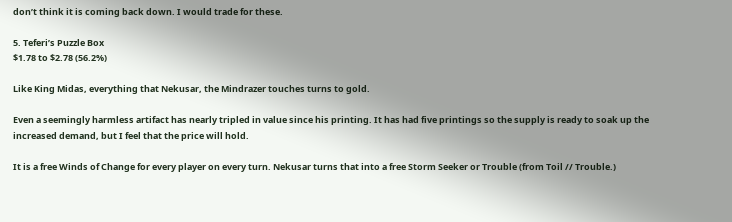don’t think it is coming back down. I would trade for these.

5. Teferi’s Puzzle Box
$1.78 to $2.78 (56.2%)

Like King Midas, everything that Nekusar, the Mindrazer touches turns to gold.

Even a seemingly harmless artifact has nearly tripled in value since his printing. It has had five printings so the supply is ready to soak up the increased demand, but I feel that the price will hold.

It is a free Winds of Change for every player on every turn. Nekusar turns that into a free Storm Seeker or Trouble (from Toil // Trouble.)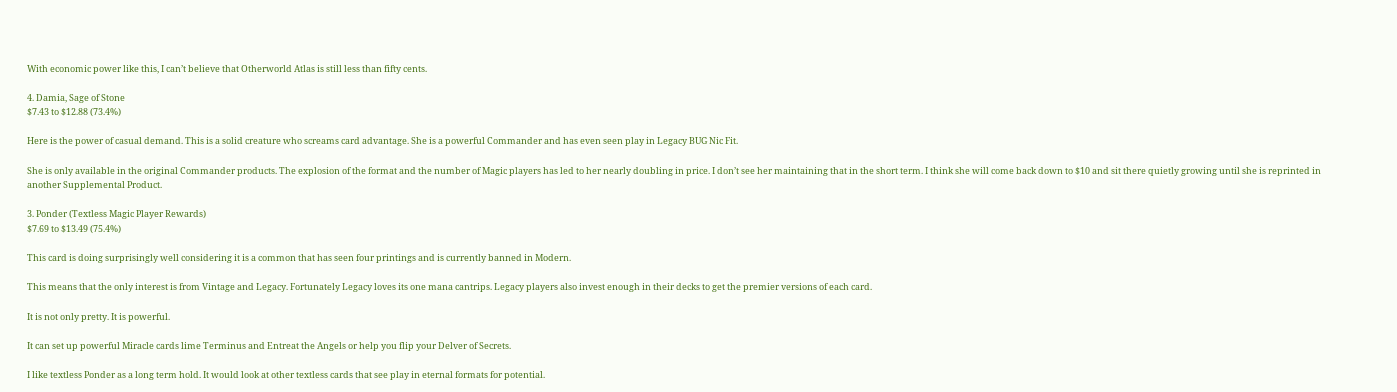With economic power like this, I can’t believe that Otherworld Atlas is still less than fifty cents.

4. Damia, Sage of Stone
$7.43 to $12.88 (73.4%)

Here is the power of casual demand. This is a solid creature who screams card advantage. She is a powerful Commander and has even seen play in Legacy BUG Nic Fit.

She is only available in the original Commander products. The explosion of the format and the number of Magic players has led to her nearly doubling in price. I don’t see her maintaining that in the short term. I think she will come back down to $10 and sit there quietly growing until she is reprinted in another Supplemental Product.

3. Ponder (Textless Magic Player Rewards)
$7.69 to $13.49 (75.4%)

This card is doing surprisingly well considering it is a common that has seen four printings and is currently banned in Modern.

This means that the only interest is from Vintage and Legacy. Fortunately Legacy loves its one mana cantrips. Legacy players also invest enough in their decks to get the premier versions of each card.

It is not only pretty. It is powerful.

It can set up powerful Miracle cards lime Terminus and Entreat the Angels or help you flip your Delver of Secrets.

I like textless Ponder as a long term hold. It would look at other textless cards that see play in eternal formats for potential.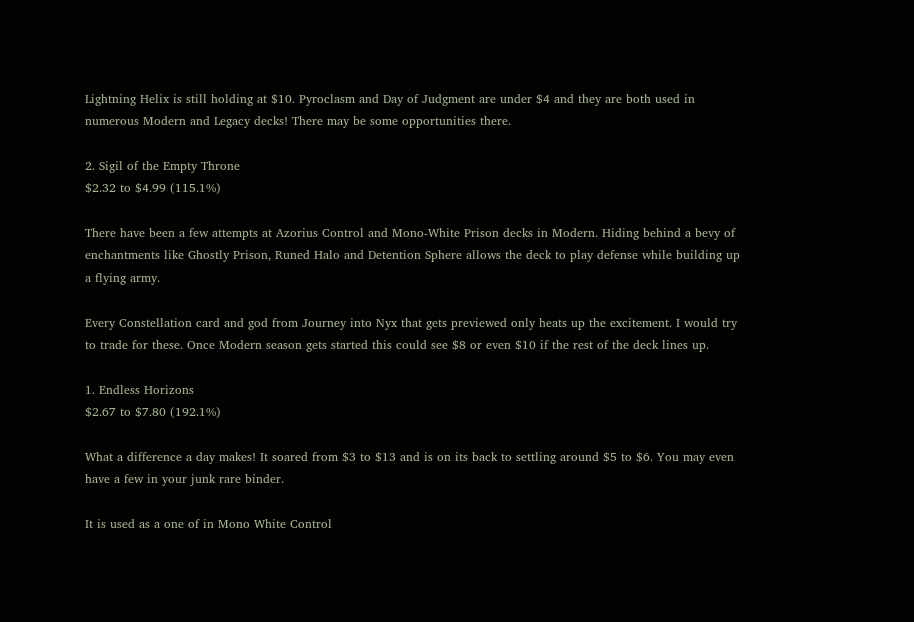Lightning Helix is still holding at $10. Pyroclasm and Day of Judgment are under $4 and they are both used in numerous Modern and Legacy decks! There may be some opportunities there.

2. Sigil of the Empty Throne
$2.32 to $4.99 (115.1%)

There have been a few attempts at Azorius Control and Mono-White Prison decks in Modern. Hiding behind a bevy of enchantments like Ghostly Prison, Runed Halo and Detention Sphere allows the deck to play defense while building up a flying army.

Every Constellation card and god from Journey into Nyx that gets previewed only heats up the excitement. I would try to trade for these. Once Modern season gets started this could see $8 or even $10 if the rest of the deck lines up.

1. Endless Horizons
$2.67 to $7.80 (192.1%)

What a difference a day makes! It soared from $3 to $13 and is on its back to settling around $5 to $6. You may even have a few in your junk rare binder.

It is used as a one of in Mono White Control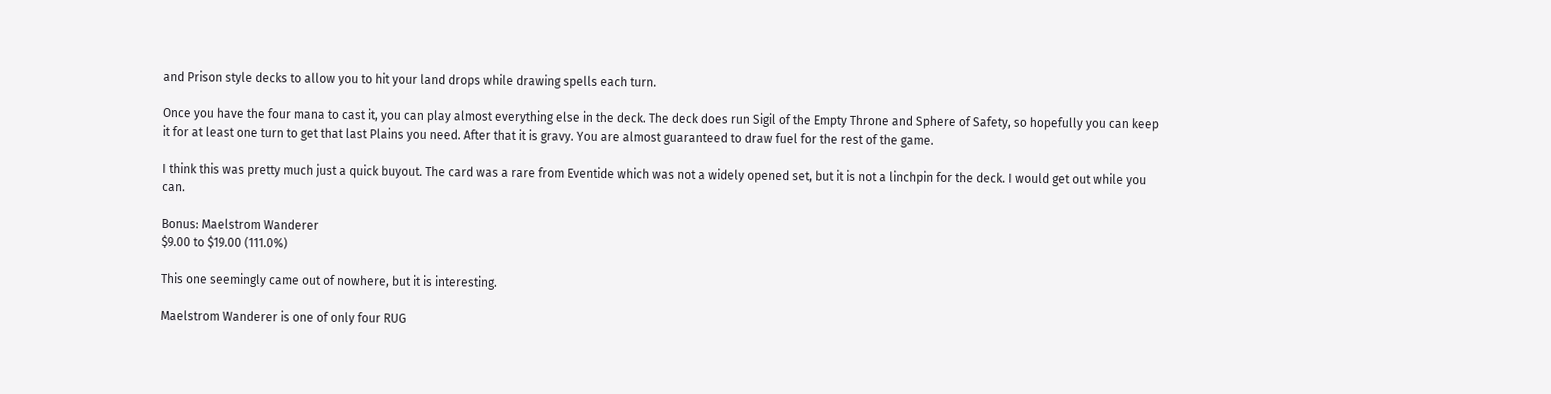and Prison style decks to allow you to hit your land drops while drawing spells each turn.

Once you have the four mana to cast it, you can play almost everything else in the deck. The deck does run Sigil of the Empty Throne and Sphere of Safety, so hopefully you can keep it for at least one turn to get that last Plains you need. After that it is gravy. You are almost guaranteed to draw fuel for the rest of the game.

I think this was pretty much just a quick buyout. The card was a rare from Eventide which was not a widely opened set, but it is not a linchpin for the deck. I would get out while you can.

Bonus: Maelstrom Wanderer
$9.00 to $19.00 (111.0%)

This one seemingly came out of nowhere, but it is interesting.

Maelstrom Wanderer is one of only four RUG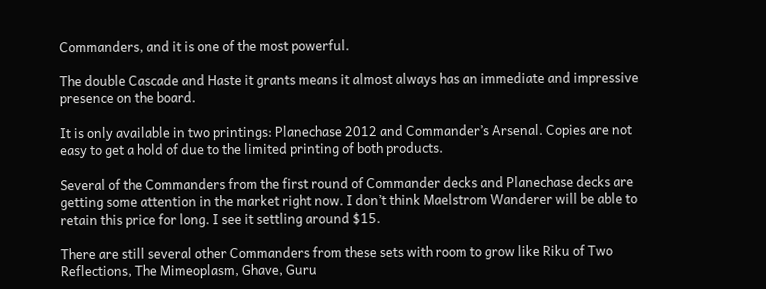Commanders, and it is one of the most powerful.

The double Cascade and Haste it grants means it almost always has an immediate and impressive presence on the board.

It is only available in two printings: Planechase 2012 and Commander’s Arsenal. Copies are not easy to get a hold of due to the limited printing of both products.

Several of the Commanders from the first round of Commander decks and Planechase decks are getting some attention in the market right now. I don’t think Maelstrom Wanderer will be able to retain this price for long. I see it settling around $15.

There are still several other Commanders from these sets with room to grow like Riku of Two Reflections, The Mimeoplasm, Ghave, Guru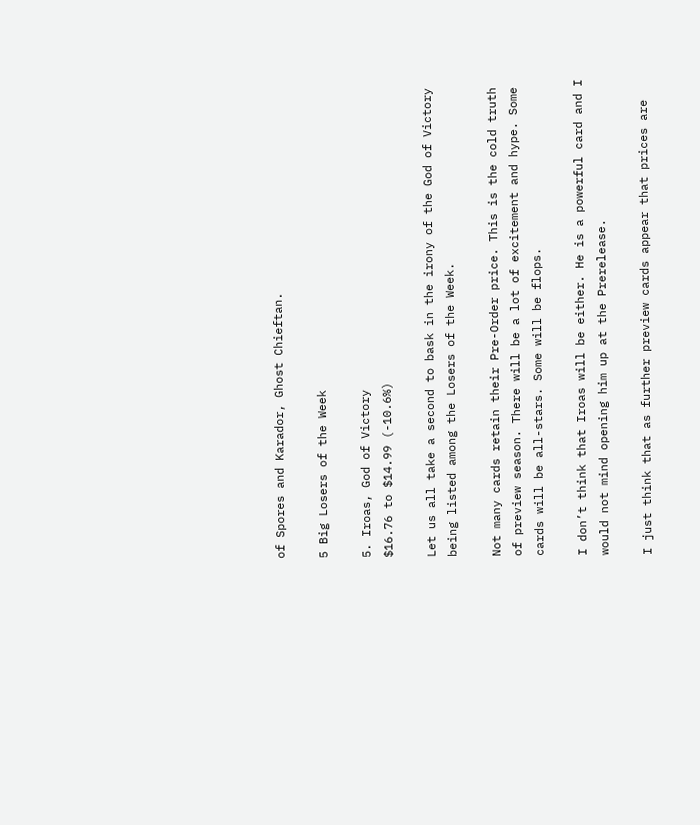of Spores and Karador, Ghost Chieftan.

5 Big Losers of the Week

5. Iroas, God of Victory
$16.76 to $14.99 (-10.6%)

Let us all take a second to bask in the irony of the God of Victory being listed among the Losers of the Week.

Not many cards retain their Pre-Order price. This is the cold truth of preview season. There will be a lot of excitement and hype. Some cards will be all-stars. Some will be flops.

I don’t think that Iroas will be either. He is a powerful card and I would not mind opening him up at the Prerelease.

I just think that as further preview cards appear that prices are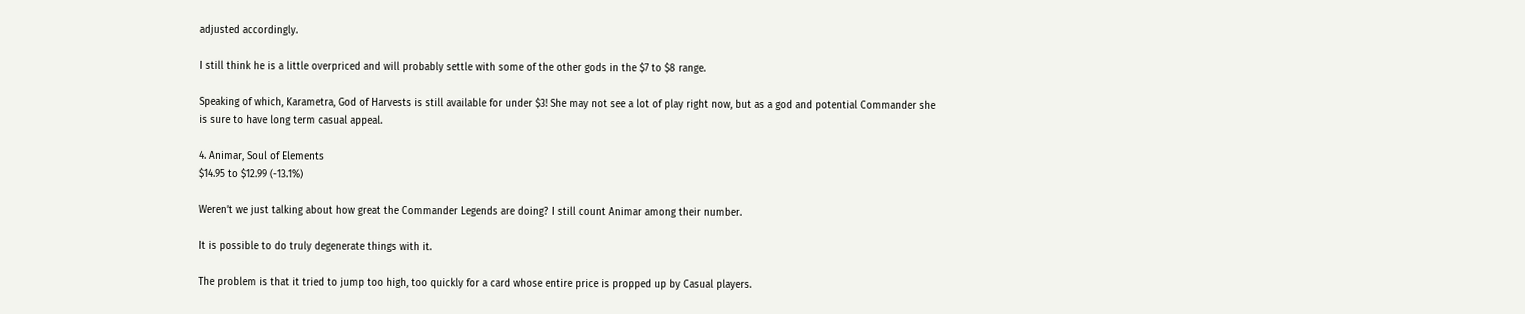adjusted accordingly.

I still think he is a little overpriced and will probably settle with some of the other gods in the $7 to $8 range.

Speaking of which, Karametra, God of Harvests is still available for under $3! She may not see a lot of play right now, but as a god and potential Commander she is sure to have long term casual appeal.

4. Animar, Soul of Elements
$14.95 to $12.99 (-13.1%)

Weren’t we just talking about how great the Commander Legends are doing? I still count Animar among their number.

It is possible to do truly degenerate things with it.

The problem is that it tried to jump too high, too quickly for a card whose entire price is propped up by Casual players.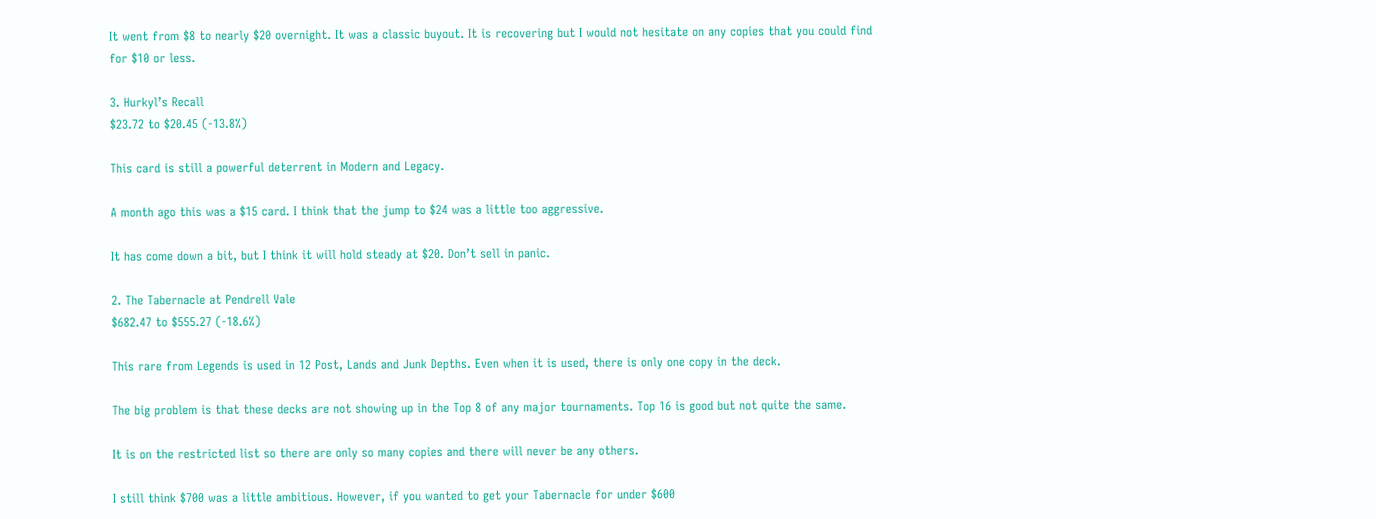It went from $8 to nearly $20 overnight. It was a classic buyout. It is recovering but I would not hesitate on any copies that you could find for $10 or less.

3. Hurkyl’s Recall
$23.72 to $20.45 (-13.8%)

This card is still a powerful deterrent in Modern and Legacy.

A month ago this was a $15 card. I think that the jump to $24 was a little too aggressive.

It has come down a bit, but I think it will hold steady at $20. Don’t sell in panic.

2. The Tabernacle at Pendrell Vale
$682.47 to $555.27 (-18.6%)

This rare from Legends is used in 12 Post, Lands and Junk Depths. Even when it is used, there is only one copy in the deck.

The big problem is that these decks are not showing up in the Top 8 of any major tournaments. Top 16 is good but not quite the same.

It is on the restricted list so there are only so many copies and there will never be any others.

I still think $700 was a little ambitious. However, if you wanted to get your Tabernacle for under $600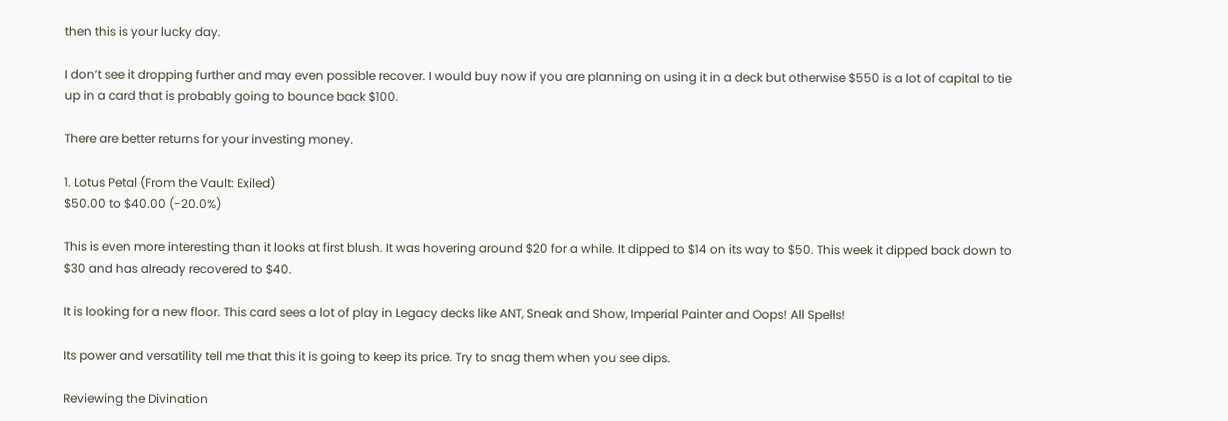then this is your lucky day.

I don’t see it dropping further and may even possible recover. I would buy now if you are planning on using it in a deck but otherwise $550 is a lot of capital to tie up in a card that is probably going to bounce back $100.

There are better returns for your investing money.

1. Lotus Petal (From the Vault: Exiled)
$50.00 to $40.00 (-20.0%)

This is even more interesting than it looks at first blush. It was hovering around $20 for a while. It dipped to $14 on its way to $50. This week it dipped back down to $30 and has already recovered to $40.

It is looking for a new floor. This card sees a lot of play in Legacy decks like ANT, Sneak and Show, Imperial Painter and Oops! All Spells!

Its power and versatility tell me that this it is going to keep its price. Try to snag them when you see dips.

Reviewing the Divination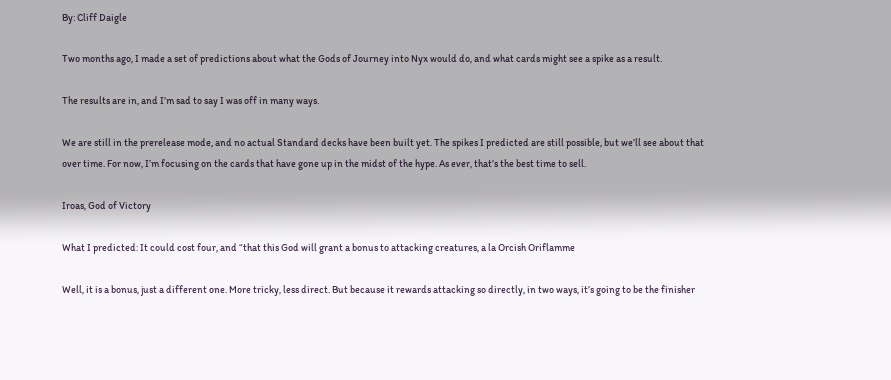By: Cliff Daigle

Two months ago, I made a set of predictions about what the Gods of Journey into Nyx would do, and what cards might see a spike as a result.

The results are in, and I’m sad to say I was off in many ways.

We are still in the prerelease mode, and no actual Standard decks have been built yet. The spikes I predicted are still possible, but we’ll see about that over time. For now, I’m focusing on the cards that have gone up in the midst of the hype. As ever, that’s the best time to sell.

Iroas, God of Victory

What I predicted: It could cost four, and “that this God will grant a bonus to attacking creatures, a la Orcish Oriflamme

Well, it is a bonus, just a different one. More tricky, less direct. But because it rewards attacking so directly, in two ways, it’s going to be the finisher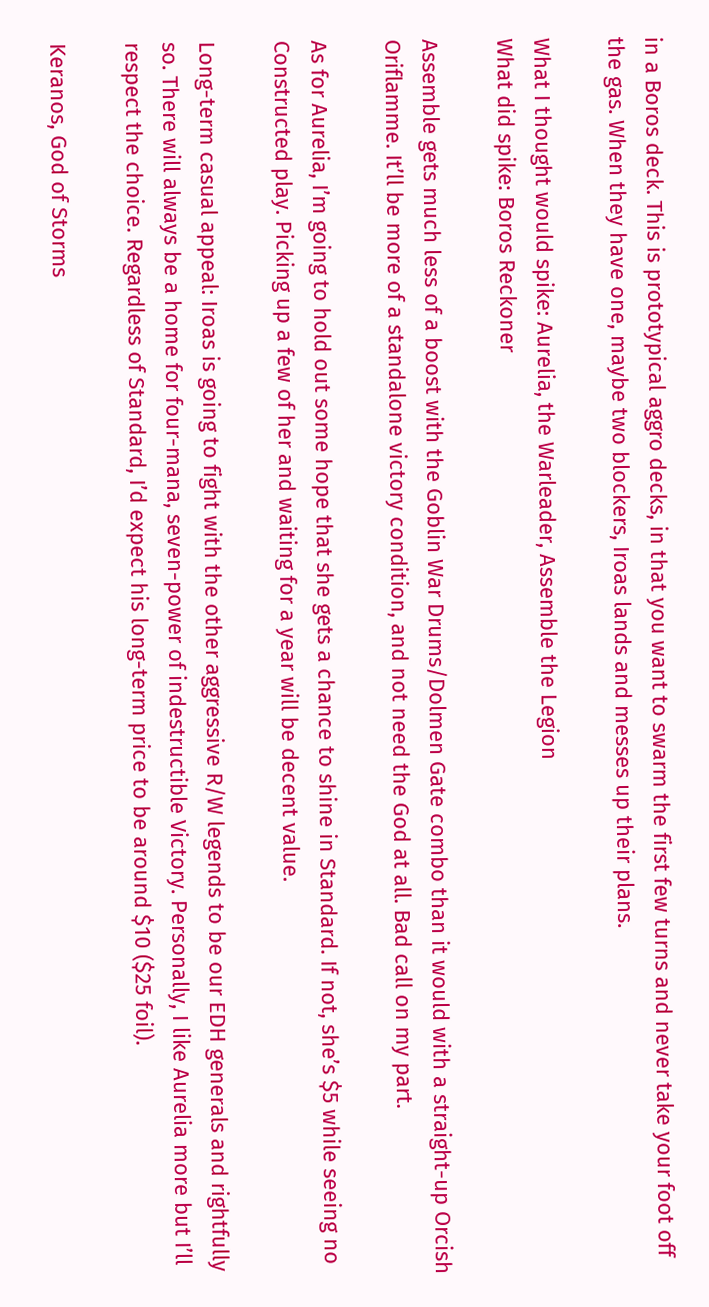in a Boros deck. This is prototypical aggro decks, in that you want to swarm the first few turns and never take your foot off the gas. When they have one, maybe two blockers, Iroas lands and messes up their plans.

What I thought would spike: Aurelia, the Warleader, Assemble the Legion
What did spike: Boros Reckoner

Assemble gets much less of a boost with the Goblin War Drums/Dolmen Gate combo than it would with a straight-up Orcish Oriflamme. It’ll be more of a standalone victory condition, and not need the God at all. Bad call on my part.

As for Aurelia, I’m going to hold out some hope that she gets a chance to shine in Standard. If not, she’s $5 while seeing no Constructed play. Picking up a few of her and waiting for a year will be decent value.

Long-term casual appeal: Iroas is going to fight with the other aggressive R/W legends to be our EDH generals and rightfully so. There will always be a home for four-mana, seven-power of indestructible Victory. Personally, I like Aurelia more but I’ll respect the choice. Regardless of Standard, I’d expect his long-term price to be around $10 ($25 foil).

Keranos, God of Storms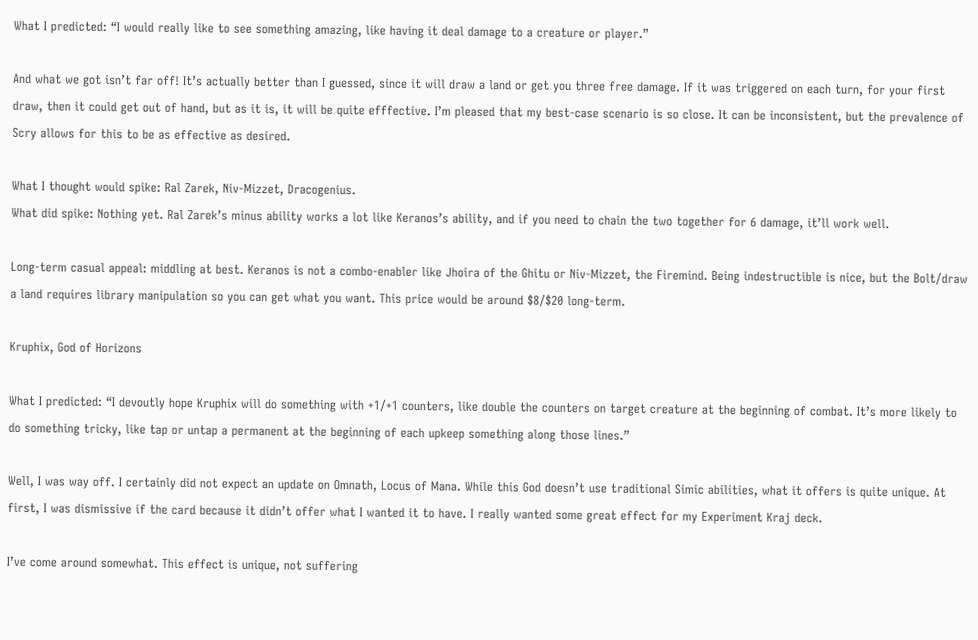What I predicted: “I would really like to see something amazing, like having it deal damage to a creature or player.”

And what we got isn’t far off! It’s actually better than I guessed, since it will draw a land or get you three free damage. If it was triggered on each turn, for your first draw, then it could get out of hand, but as it is, it will be quite efffective. I’m pleased that my best-case scenario is so close. It can be inconsistent, but the prevalence of Scry allows for this to be as effective as desired.

What I thought would spike: Ral Zarek, Niv-Mizzet, Dracogenius.
What did spike: Nothing yet. Ral Zarek’s minus ability works a lot like Keranos’s ability, and if you need to chain the two together for 6 damage, it’ll work well.

Long-term casual appeal: middling at best. Keranos is not a combo-enabler like Jhoira of the Ghitu or Niv-Mizzet, the Firemind. Being indestructible is nice, but the Bolt/draw a land requires library manipulation so you can get what you want. This price would be around $8/$20 long-term.

Kruphix, God of Horizons

What I predicted: “I devoutly hope Kruphix will do something with +1/+1 counters, like double the counters on target creature at the beginning of combat. It’s more likely to do something tricky, like tap or untap a permanent at the beginning of each upkeep something along those lines.”

Well, I was way off. I certainly did not expect an update on Omnath, Locus of Mana. While this God doesn’t use traditional Simic abilities, what it offers is quite unique. At first, I was dismissive if the card because it didn’t offer what I wanted it to have. I really wanted some great effect for my Experiment Kraj deck.

I’ve come around somewhat. This effect is unique, not suffering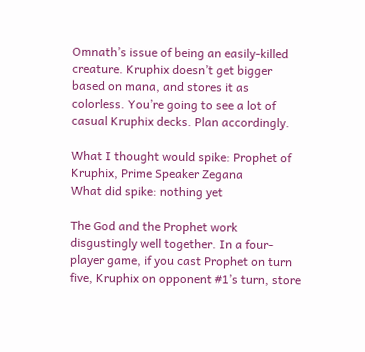Omnath’s issue of being an easily-killed creature. Kruphix doesn’t get bigger based on mana, and stores it as colorless. You’re going to see a lot of casual Kruphix decks. Plan accordingly.

What I thought would spike: Prophet of Kruphix, Prime Speaker Zegana
What did spike: nothing yet

The God and the Prophet work disgustingly well together. In a four-player game, if you cast Prophet on turn five, Kruphix on opponent #1’s turn, store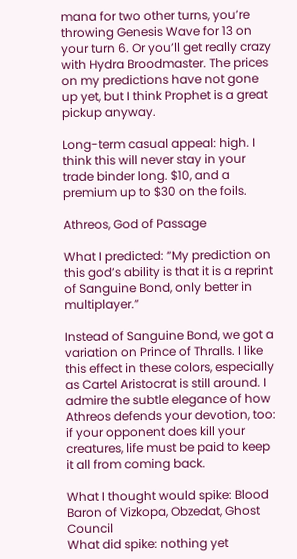mana for two other turns, you’re throwing Genesis Wave for 13 on your turn 6. Or you’ll get really crazy with Hydra Broodmaster. The prices on my predictions have not gone up yet, but I think Prophet is a great pickup anyway.

Long-term casual appeal: high. I think this will never stay in your trade binder long. $10, and a premium up to $30 on the foils.

Athreos, God of Passage

What I predicted: “My prediction on this god’s ability is that it is a reprint of Sanguine Bond, only better in multiplayer.”

Instead of Sanguine Bond, we got a variation on Prince of Thralls. I like this effect in these colors, especially as Cartel Aristocrat is still around. I admire the subtle elegance of how Athreos defends your devotion, too: if your opponent does kill your creatures, life must be paid to keep it all from coming back.

What I thought would spike: Blood Baron of Vizkopa, Obzedat, Ghost Council
What did spike: nothing yet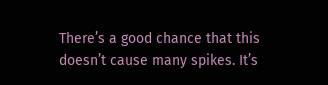There’s a good chance that this doesn’t cause many spikes. It’s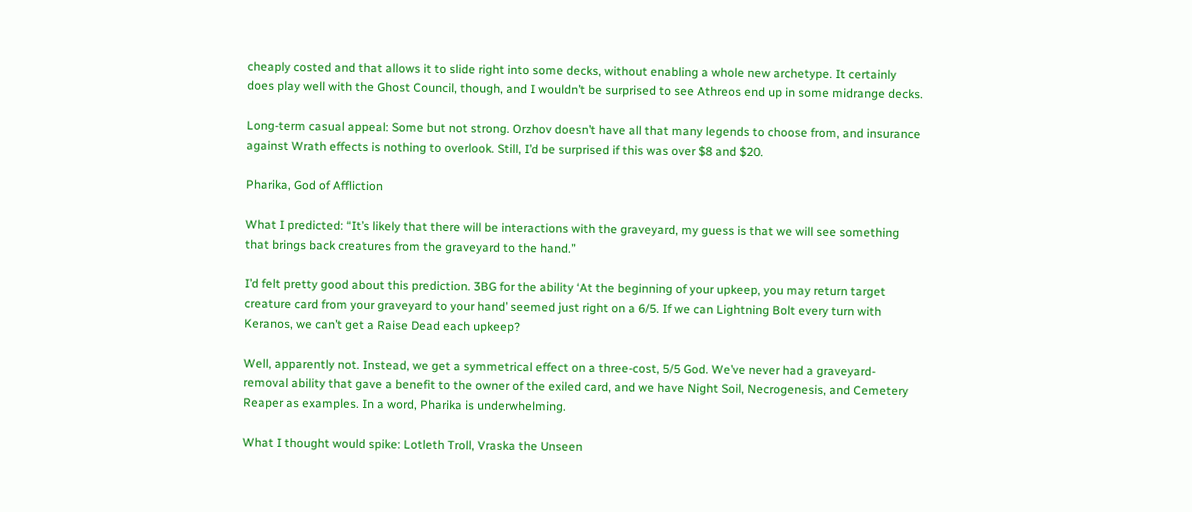cheaply costed and that allows it to slide right into some decks, without enabling a whole new archetype. It certainly does play well with the Ghost Council, though, and I wouldn’t be surprised to see Athreos end up in some midrange decks.

Long-term casual appeal: Some but not strong. Orzhov doesn’t have all that many legends to choose from, and insurance against Wrath effects is nothing to overlook. Still, I’d be surprised if this was over $8 and $20.

Pharika, God of Affliction

What I predicted: “It’s likely that there will be interactions with the graveyard, my guess is that we will see something that brings back creatures from the graveyard to the hand.”

I’d felt pretty good about this prediction. 3BG for the ability ‘At the beginning of your upkeep, you may return target creature card from your graveyard to your hand’ seemed just right on a 6/5. If we can Lightning Bolt every turn with Keranos, we can’t get a Raise Dead each upkeep?

Well, apparently not. Instead, we get a symmetrical effect on a three-cost, 5/5 God. We’ve never had a graveyard-removal ability that gave a benefit to the owner of the exiled card, and we have Night Soil, Necrogenesis, and Cemetery Reaper as examples. In a word, Pharika is underwhelming.

What I thought would spike: Lotleth Troll, Vraska the Unseen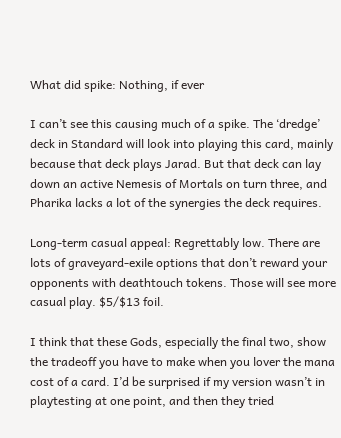What did spike: Nothing, if ever

I can’t see this causing much of a spike. The ‘dredge’ deck in Standard will look into playing this card, mainly because that deck plays Jarad. But that deck can lay down an active Nemesis of Mortals on turn three, and Pharika lacks a lot of the synergies the deck requires.

Long-term casual appeal: Regrettably low. There are lots of graveyard-exile options that don’t reward your opponents with deathtouch tokens. Those will see more casual play. $5/$13 foil.

I think that these Gods, especially the final two, show the tradeoff you have to make when you lover the mana cost of a card. I’d be surprised if my version wasn’t in playtesting at one point, and then they tried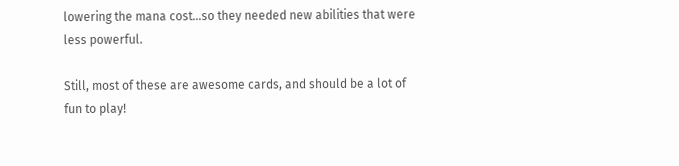lowering the mana cost…so they needed new abilities that were less powerful.

Still, most of these are awesome cards, and should be a lot of fun to play!